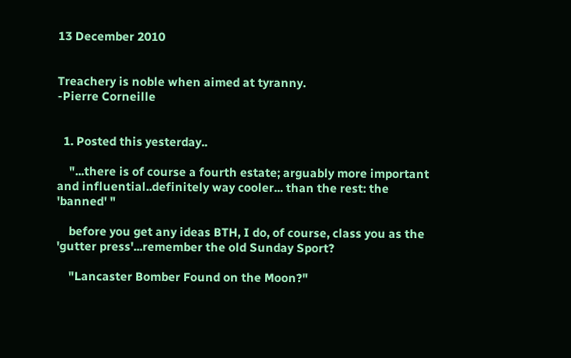13 December 2010


Treachery is noble when aimed at tyranny.
-Pierre Corneille


  1. Posted this yesterday..

    "...there is of course a fourth estate; arguably more important and influential..definitely way cooler... than the rest: the 'banned' "

    before you get any ideas BTH, I do, of course, class you as the 'gutter press'...remember the old Sunday Sport?

    "Lancaster Bomber Found on the Moon?"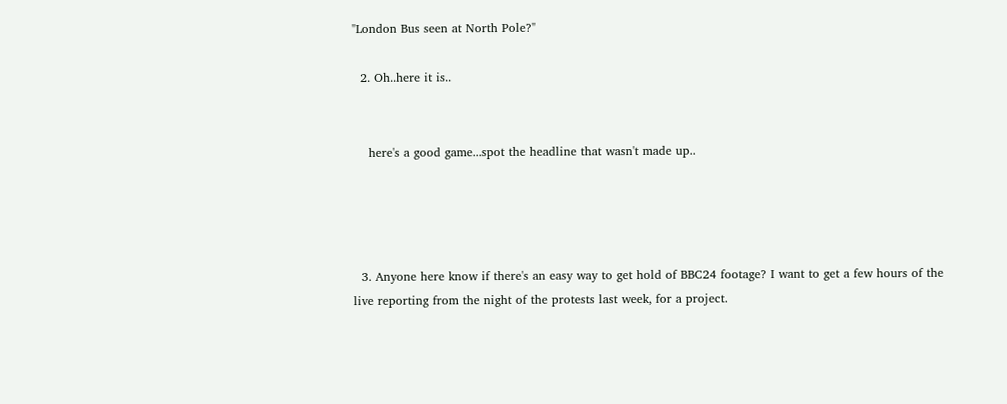"London Bus seen at North Pole?"

  2. Oh..here it is..


    here's a good game...spot the headline that wasn't made up..




  3. Anyone here know if there's an easy way to get hold of BBC24 footage? I want to get a few hours of the live reporting from the night of the protests last week, for a project.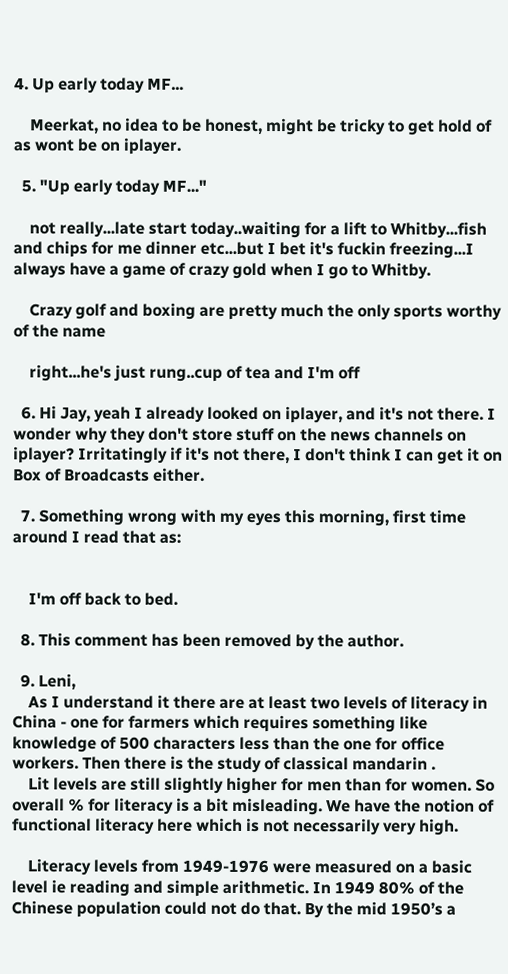4. Up early today MF...

    Meerkat, no idea to be honest, might be tricky to get hold of as wont be on iplayer.

  5. "Up early today MF..."

    not really...late start today..waiting for a lift to Whitby...fish and chips for me dinner etc...but I bet it's fuckin freezing...I always have a game of crazy gold when I go to Whitby.

    Crazy golf and boxing are pretty much the only sports worthy of the name

    right...he's just rung..cup of tea and I'm off

  6. Hi Jay, yeah I already looked on iplayer, and it's not there. I wonder why they don't store stuff on the news channels on iplayer? Irritatingly if it's not there, I don't think I can get it on Box of Broadcasts either.

  7. Something wrong with my eyes this morning, first time around I read that as:


    I'm off back to bed.

  8. This comment has been removed by the author.

  9. Leni,
    As I understand it there are at least two levels of literacy in China - one for farmers which requires something like knowledge of 500 characters less than the one for office workers. Then there is the study of classical mandarin .
    Lit levels are still slightly higher for men than for women. So overall % for literacy is a bit misleading. We have the notion of functional literacy here which is not necessarily very high.

    Literacy levels from 1949-1976 were measured on a basic level ie reading and simple arithmetic. In 1949 80% of the Chinese population could not do that. By the mid 1950’s a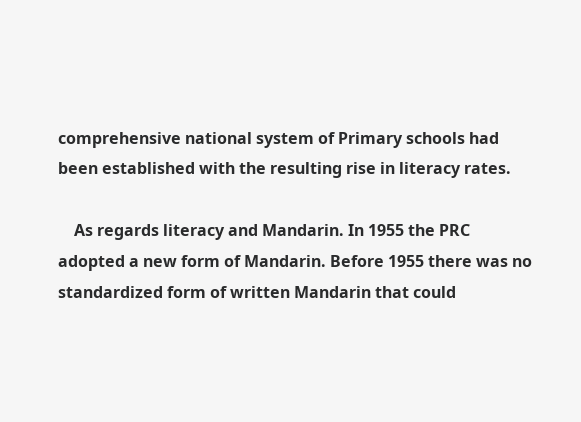comprehensive national system of Primary schools had been established with the resulting rise in literacy rates.

    As regards literacy and Mandarin. In 1955 the PRC adopted a new form of Mandarin. Before 1955 there was no standardized form of written Mandarin that could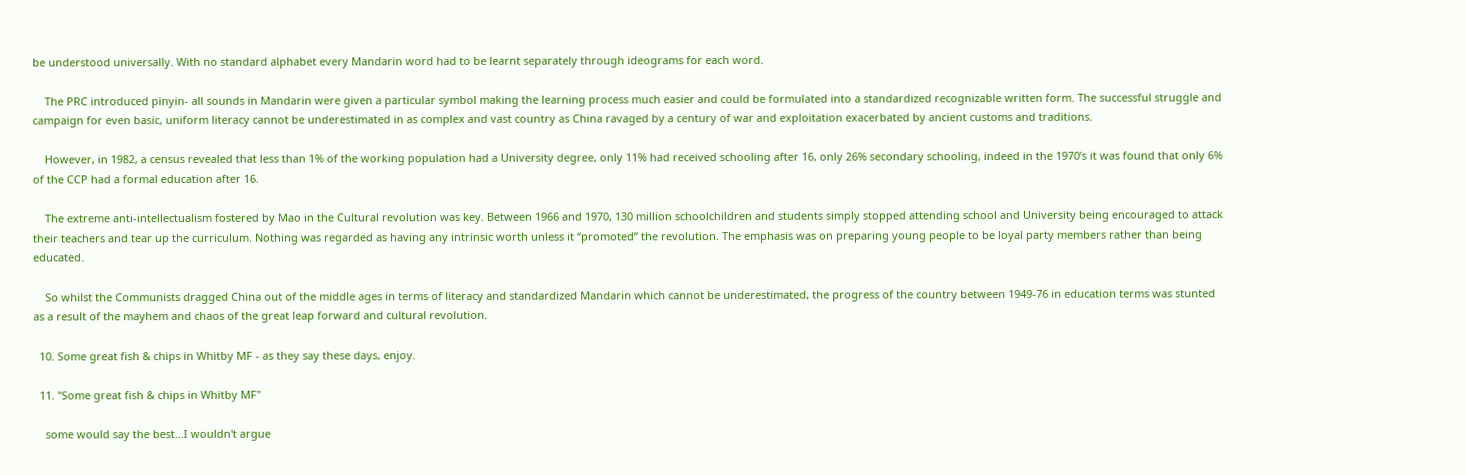be understood universally. With no standard alphabet every Mandarin word had to be learnt separately through ideograms for each word.

    The PRC introduced pinyin- all sounds in Mandarin were given a particular symbol making the learning process much easier and could be formulated into a standardized recognizable written form. The successful struggle and campaign for even basic, uniform literacy cannot be underestimated in as complex and vast country as China ravaged by a century of war and exploitation exacerbated by ancient customs and traditions.

    However, in 1982, a census revealed that less than 1% of the working population had a University degree, only 11% had received schooling after 16, only 26% secondary schooling, indeed in the 1970’s it was found that only 6% of the CCP had a formal education after 16.

    The extreme anti-intellectualism fostered by Mao in the Cultural revolution was key. Between 1966 and 1970, 130 million schoolchildren and students simply stopped attending school and University being encouraged to attack their teachers and tear up the curriculum. Nothing was regarded as having any intrinsic worth unless it “promoted” the revolution. The emphasis was on preparing young people to be loyal party members rather than being educated.

    So whilst the Communists dragged China out of the middle ages in terms of literacy and standardized Mandarin which cannot be underestimated, the progress of the country between 1949-76 in education terms was stunted as a result of the mayhem and chaos of the great leap forward and cultural revolution.

  10. Some great fish & chips in Whitby MF - as they say these days, enjoy.

  11. "Some great fish & chips in Whitby MF"

    some would say the best...I wouldn't argue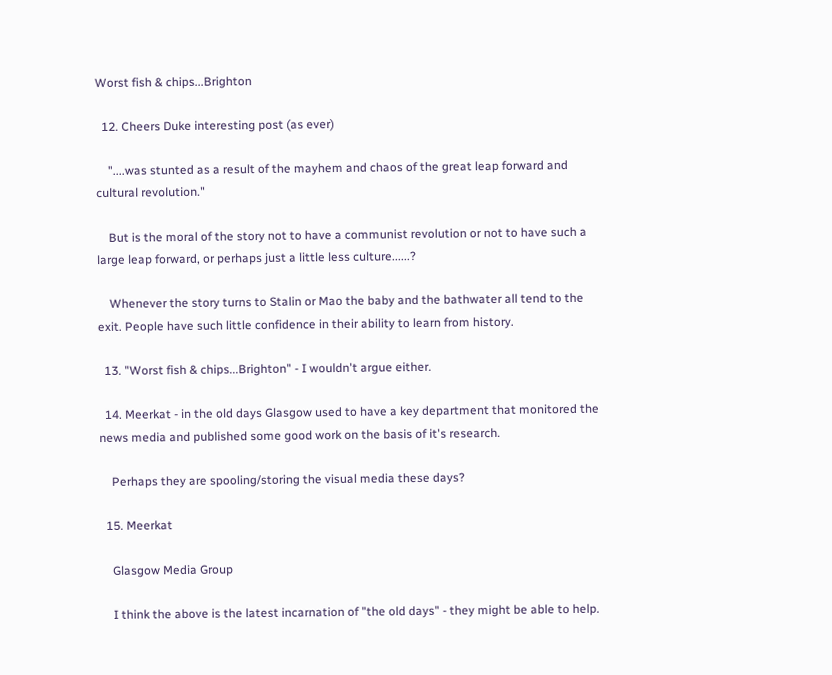Worst fish & chips...Brighton

  12. Cheers Duke interesting post (as ever)

    "....was stunted as a result of the mayhem and chaos of the great leap forward and cultural revolution."

    But is the moral of the story not to have a communist revolution or not to have such a large leap forward, or perhaps just a little less culture......?

    Whenever the story turns to Stalin or Mao the baby and the bathwater all tend to the exit. People have such little confidence in their ability to learn from history.

  13. "Worst fish & chips...Brighton" - I wouldn't argue either.

  14. Meerkat - in the old days Glasgow used to have a key department that monitored the news media and published some good work on the basis of it's research.

    Perhaps they are spooling/storing the visual media these days?

  15. Meerkat

    Glasgow Media Group

    I think the above is the latest incarnation of "the old days" - they might be able to help.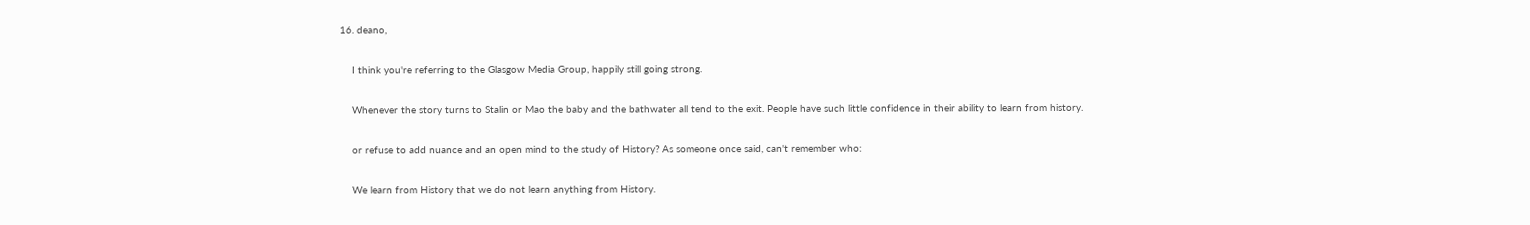16. deano,

    I think you're referring to the Glasgow Media Group, happily still going strong.

    Whenever the story turns to Stalin or Mao the baby and the bathwater all tend to the exit. People have such little confidence in their ability to learn from history.

    or refuse to add nuance and an open mind to the study of History? As someone once said, can't remember who:

    We learn from History that we do not learn anything from History.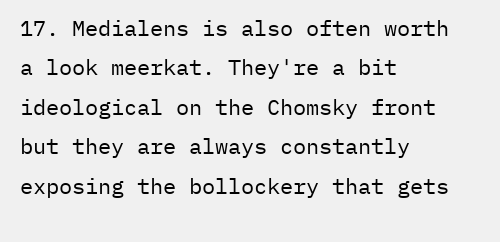17. Medialens is also often worth a look meerkat. They're a bit ideological on the Chomsky front but they are always constantly exposing the bollockery that gets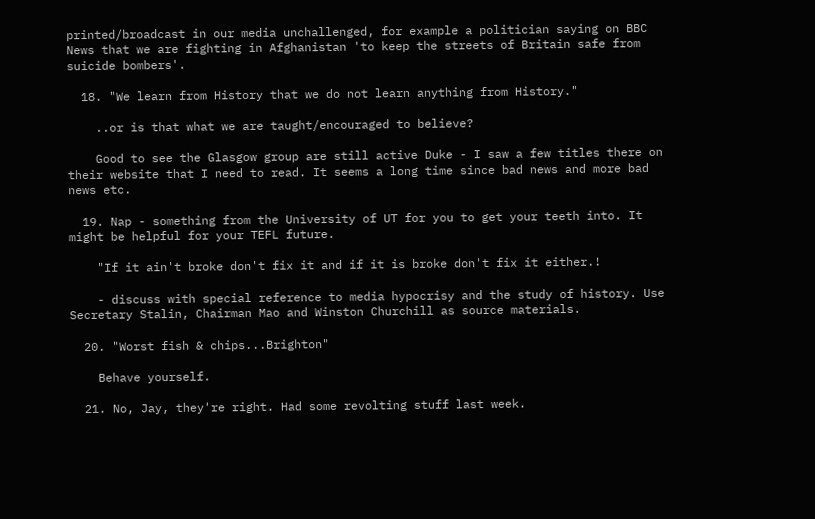printed/broadcast in our media unchallenged, for example a politician saying on BBC News that we are fighting in Afghanistan 'to keep the streets of Britain safe from suicide bombers'.

  18. "We learn from History that we do not learn anything from History."

    ..or is that what we are taught/encouraged to believe?

    Good to see the Glasgow group are still active Duke - I saw a few titles there on their website that I need to read. It seems a long time since bad news and more bad news etc.

  19. Nap - something from the University of UT for you to get your teeth into. It might be helpful for your TEFL future.

    "If it ain't broke don't fix it and if it is broke don't fix it either.!

    - discuss with special reference to media hypocrisy and the study of history. Use Secretary Stalin, Chairman Mao and Winston Churchill as source materials.

  20. "Worst fish & chips...Brighton"

    Behave yourself.

  21. No, Jay, they're right. Had some revolting stuff last week.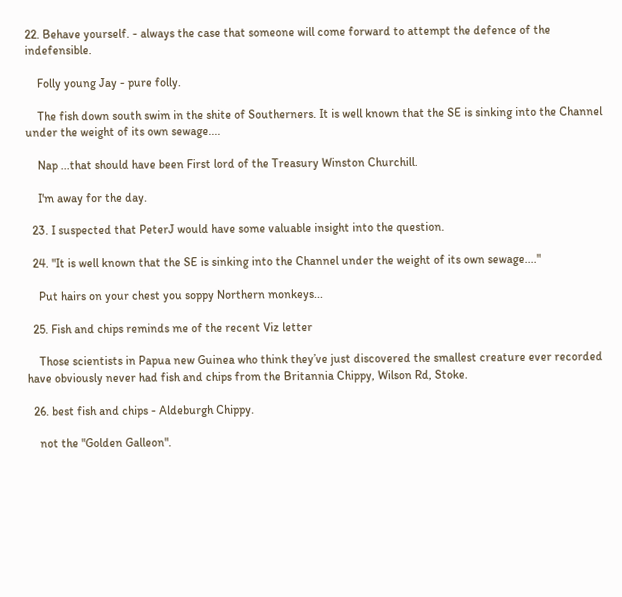22. Behave yourself. - always the case that someone will come forward to attempt the defence of the indefensible.

    Folly young Jay - pure folly.

    The fish down south swim in the shite of Southerners. It is well known that the SE is sinking into the Channel under the weight of its own sewage....

    Nap ...that should have been First lord of the Treasury Winston Churchill.

    I'm away for the day.

  23. I suspected that PeterJ would have some valuable insight into the question.

  24. "It is well known that the SE is sinking into the Channel under the weight of its own sewage...."

    Put hairs on your chest you soppy Northern monkeys...

  25. Fish and chips reminds me of the recent Viz letter

    Those scientists in Papua new Guinea who think they’ve just discovered the smallest creature ever recorded have obviously never had fish and chips from the Britannia Chippy, Wilson Rd, Stoke.

  26. best fish and chips - Aldeburgh Chippy.

    not the "Golden Galleon".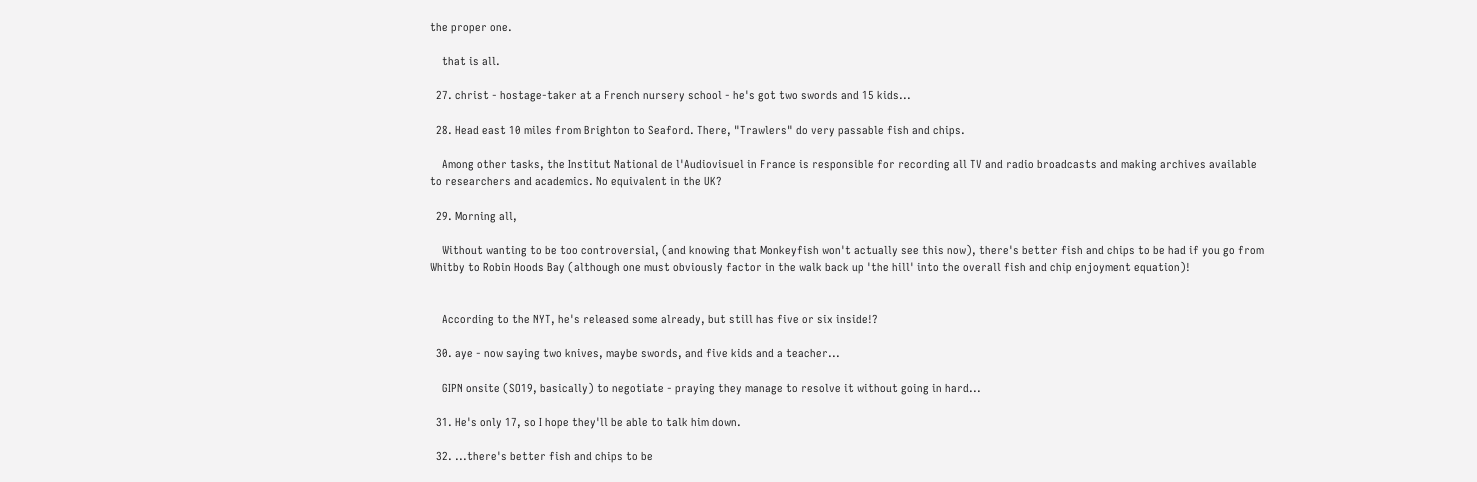the proper one.

    that is all.

  27. christ - hostage-taker at a French nursery school - he's got two swords and 15 kids...

  28. Head east 10 miles from Brighton to Seaford. There, "Trawlers" do very passable fish and chips.

    Among other tasks, the Institut National de l'Audiovisuel in France is responsible for recording all TV and radio broadcasts and making archives available to researchers and academics. No equivalent in the UK?

  29. Morning all,

    Without wanting to be too controversial, (and knowing that Monkeyfish won't actually see this now), there's better fish and chips to be had if you go from Whitby to Robin Hoods Bay (although one must obviously factor in the walk back up 'the hill' into the overall fish and chip enjoyment equation)!


    According to the NYT, he's released some already, but still has five or six inside!?

  30. aye - now saying two knives, maybe swords, and five kids and a teacher...

    GIPN onsite (SO19, basically) to negotiate - praying they manage to resolve it without going in hard...

  31. He's only 17, so I hope they'll be able to talk him down.

  32. ...there's better fish and chips to be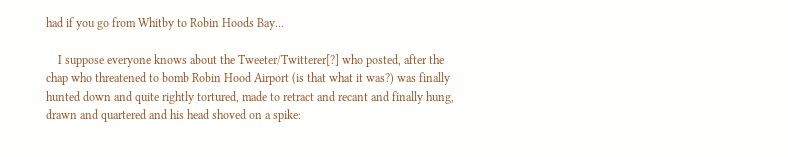had if you go from Whitby to Robin Hoods Bay...

    I suppose everyone knows about the Tweeter/Twitterer[?] who posted, after the chap who threatened to bomb Robin Hood Airport (is that what it was?) was finally hunted down and quite rightly tortured, made to retract and recant and finally hung, drawn and quartered and his head shoved on a spike: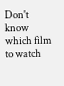Don't know which film to watch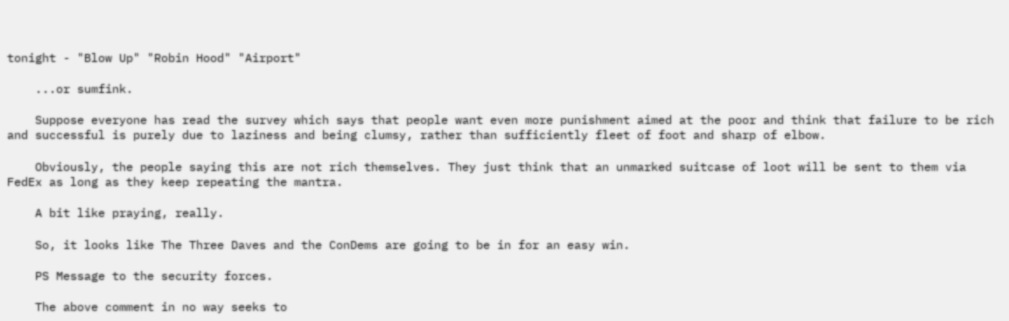tonight - "Blow Up" "Robin Hood" "Airport"

    ...or sumfink.

    Suppose everyone has read the survey which says that people want even more punishment aimed at the poor and think that failure to be rich and successful is purely due to laziness and being clumsy, rather than sufficiently fleet of foot and sharp of elbow.

    Obviously, the people saying this are not rich themselves. They just think that an unmarked suitcase of loot will be sent to them via FedEx as long as they keep repeating the mantra.

    A bit like praying, really.

    So, it looks like The Three Daves and the ConDems are going to be in for an easy win.

    PS Message to the security forces.

    The above comment in no way seeks to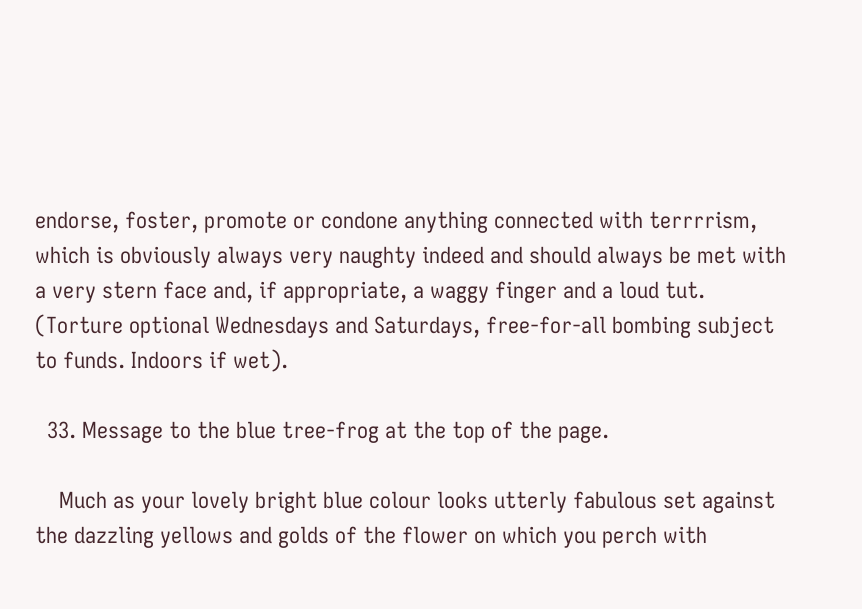endorse, foster, promote or condone anything connected with terrrrism, which is obviously always very naughty indeed and should always be met with a very stern face and, if appropriate, a waggy finger and a loud tut. (Torture optional Wednesdays and Saturdays, free-for-all bombing subject to funds. Indoors if wet).

  33. Message to the blue tree-frog at the top of the page.

    Much as your lovely bright blue colour looks utterly fabulous set against the dazzling yellows and golds of the flower on which you perch with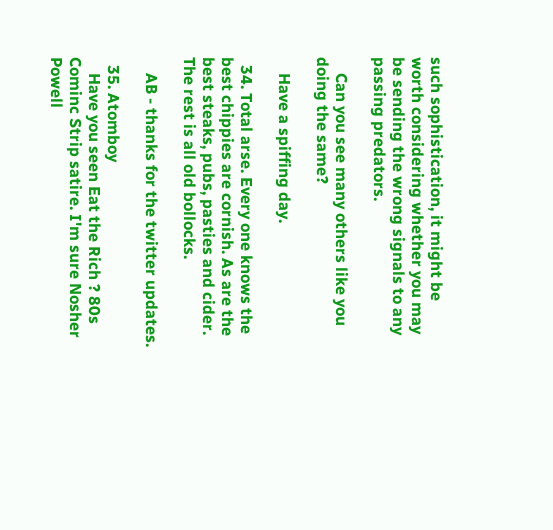such sophistication, it might be worth considering whether you may be sending the wrong signals to any passing predators.

    Can you see many others like you doing the same?

    Have a spiffing day.

  34. Total arse. Every one knows the best chippies are cornish. As are the best steaks, pubs, pasties and cider. The rest is all old bollocks.

    AB - thanks for the twitter updates.

  35. Atomboy
    Have you seen Eat the Rich ? 80s Cominc Strip satire. I'm sure Nosher Powell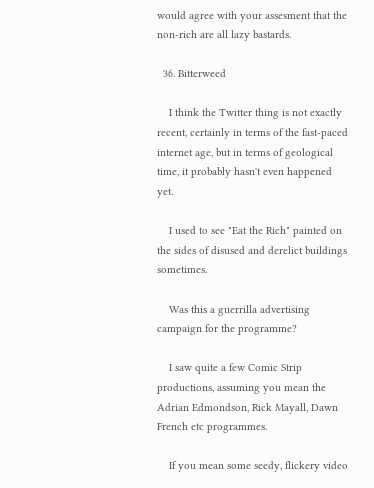would agree with your assesment that the non-rich are all lazy bastards.

  36. Bitterweed

    I think the Twitter thing is not exactly recent, certainly in terms of the fast-paced internet age, but in terms of geological time, it probably hasn't even happened yet.

    I used to see "Eat the Rich" painted on the sides of disused and derelict buildings sometimes.

    Was this a guerrilla advertising campaign for the programme?

    I saw quite a few Comic Strip productions, assuming you mean the Adrian Edmondson, Rick Mayall, Dawn French etc programmes.

    If you mean some seedy, flickery video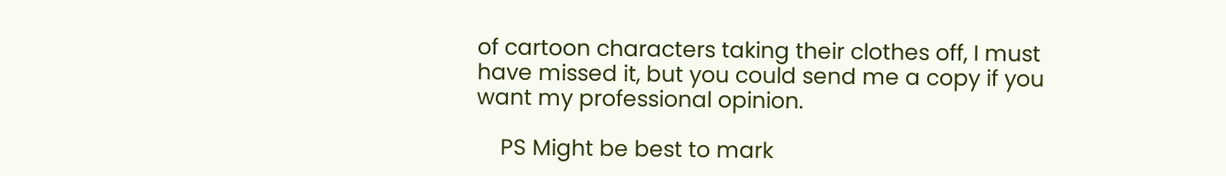of cartoon characters taking their clothes off, I must have missed it, but you could send me a copy if you want my professional opinion.

    PS Might be best to mark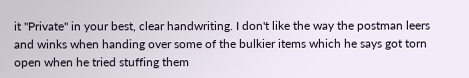it "Private" in your best, clear handwriting. I don't like the way the postman leers and winks when handing over some of the bulkier items which he says got torn open when he tried stuffing them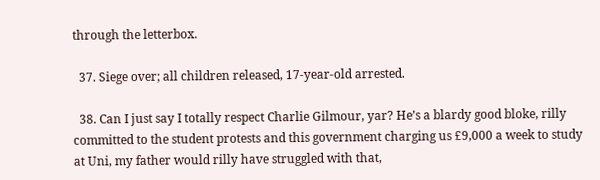through the letterbox.

  37. Siege over; all children released, 17-year-old arrested.

  38. Can I just say I totally respect Charlie Gilmour, yar? He’s a blardy good bloke, rilly committed to the student protests and this government charging us £9,000 a week to study at Uni, my father would rilly have struggled with that,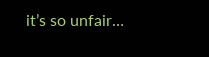it’s so unfair…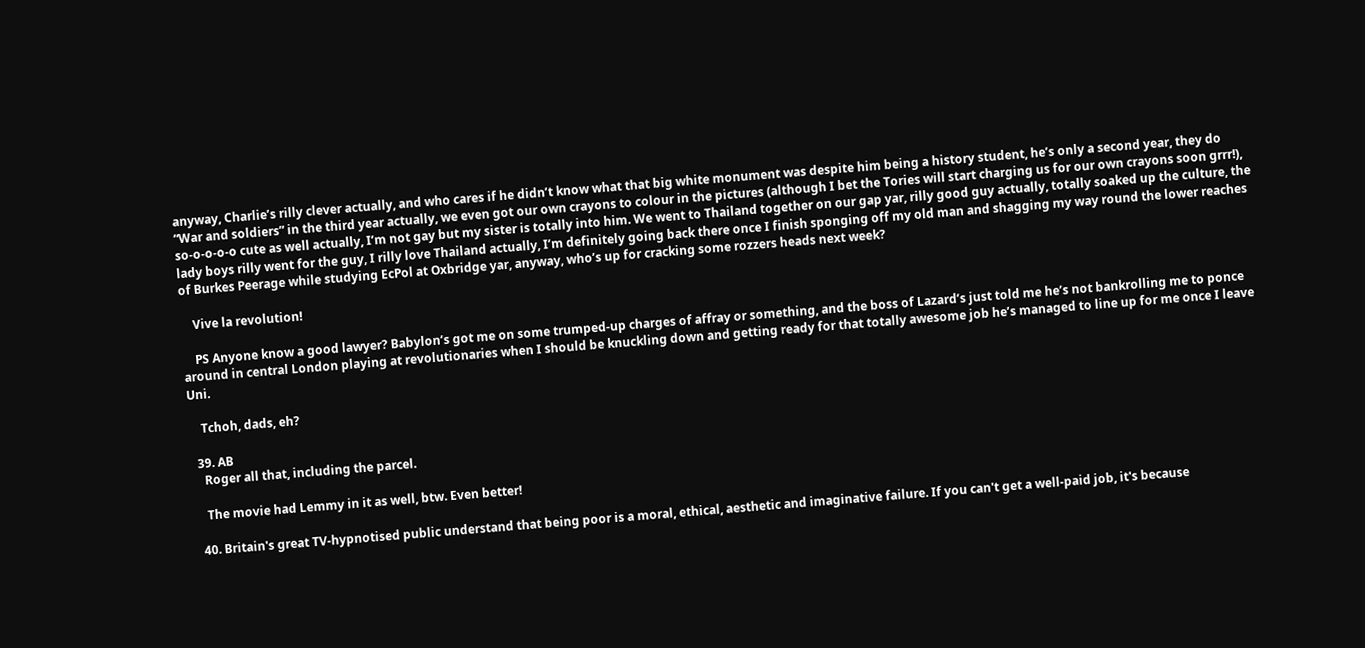anyway, Charlie’s rilly clever actually, and who cares if he didn’t know what that big white monument was despite him being a history student, he’s only a second year, they do “War and soldiers” in the third year actually, we even got our own crayons to colour in the pictures (although I bet the Tories will start charging us for our own crayons soon grrr!), so-o-o-o-o cute as well actually, I’m not gay but my sister is totally into him. We went to Thailand together on our gap yar, rilly good guy actually, totally soaked up the culture, the lady boys rilly went for the guy, I rilly love Thailand actually, I’m definitely going back there once I finish sponging off my old man and shagging my way round the lower reaches of Burkes Peerage while studying EcPol at Oxbridge yar, anyway, who’s up for cracking some rozzers heads next week?

    Vive la revolution!

    PS Anyone know a good lawyer? Babylon’s got me on some trumped-up charges of affray or something, and the boss of Lazard’s just told me he’s not bankrolling me to ponce around in central London playing at revolutionaries when I should be knuckling down and getting ready for that totally awesome job he’s managed to line up for me once I leave Uni.

    Tchoh, dads, eh?

  39. AB
    Roger all that, including the parcel.

    The movie had Lemmy in it as well, btw. Even better!

  40. Britain's great TV-hypnotised public understand that being poor is a moral, ethical, aesthetic and imaginative failure. If you can't get a well-paid job, it's because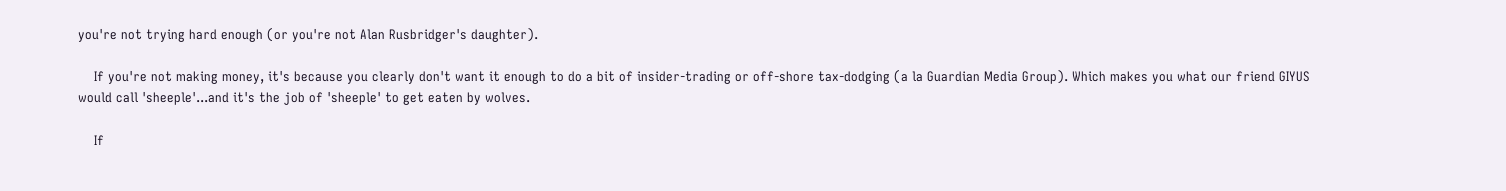you're not trying hard enough (or you're not Alan Rusbridger's daughter).

    If you're not making money, it's because you clearly don't want it enough to do a bit of insider-trading or off-shore tax-dodging (a la Guardian Media Group). Which makes you what our friend GIYUS would call 'sheeple'...and it's the job of 'sheeple' to get eaten by wolves.

    If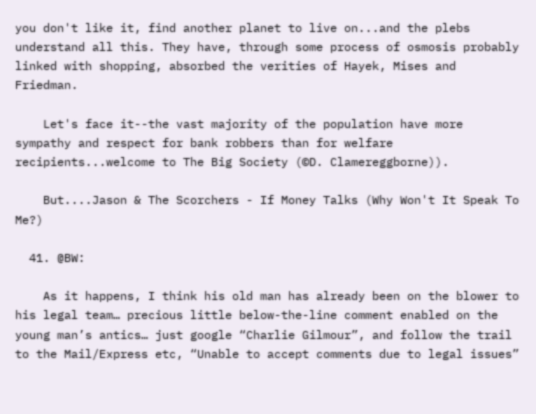you don't like it, find another planet to live on...and the plebs understand all this. They have, through some process of osmosis probably linked with shopping, absorbed the verities of Hayek, Mises and Friedman.

    Let's face it--the vast majority of the population have more sympathy and respect for bank robbers than for welfare recipients...welcome to The Big Society (©D. Clamereggborne)).

    But....Jason & The Scorchers - If Money Talks (Why Won't It Speak To Me?)

  41. @BW:

    As it happens, I think his old man has already been on the blower to his legal team… precious little below-the-line comment enabled on the young man’s antics… just google “Charlie Gilmour”, and follow the trail to the Mail/Express etc, “Unable to accept comments due to legal issues”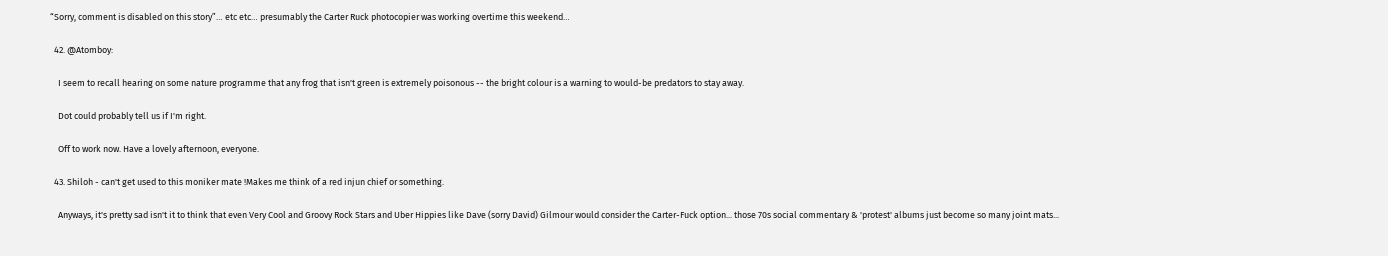“Sorry, comment is disabled on this story”… etc etc… presumably the Carter Ruck photocopier was working overtime this weekend…

  42. @Atomboy:

    I seem to recall hearing on some nature programme that any frog that isn't green is extremely poisonous -- the bright colour is a warning to would-be predators to stay away.

    Dot could probably tell us if I'm right.

    Off to work now. Have a lovely afternoon, everyone.

  43. Shiloh - can't get used to this moniker mate !Makes me think of a red injun chief or something.

    Anyways, it's pretty sad isn't it to think that even Very Cool and Groovy Rock Stars and Uber Hippies like Dave (sorry David) Gilmour would consider the Carter-Fuck option... those 70s social commentary & 'protest' albums just become so many joint mats...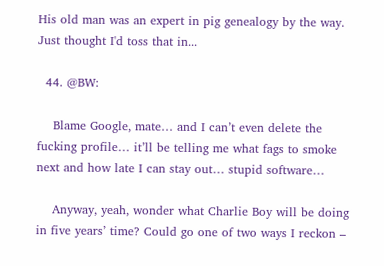His old man was an expert in pig genealogy by the way. Just thought I'd toss that in...

  44. @BW:

    Blame Google, mate… and I can’t even delete the fucking profile… it’ll be telling me what fags to smoke next and how late I can stay out… stupid software…

    Anyway, yeah, wonder what Charlie Boy will be doing in five years’ time? Could go one of two ways I reckon –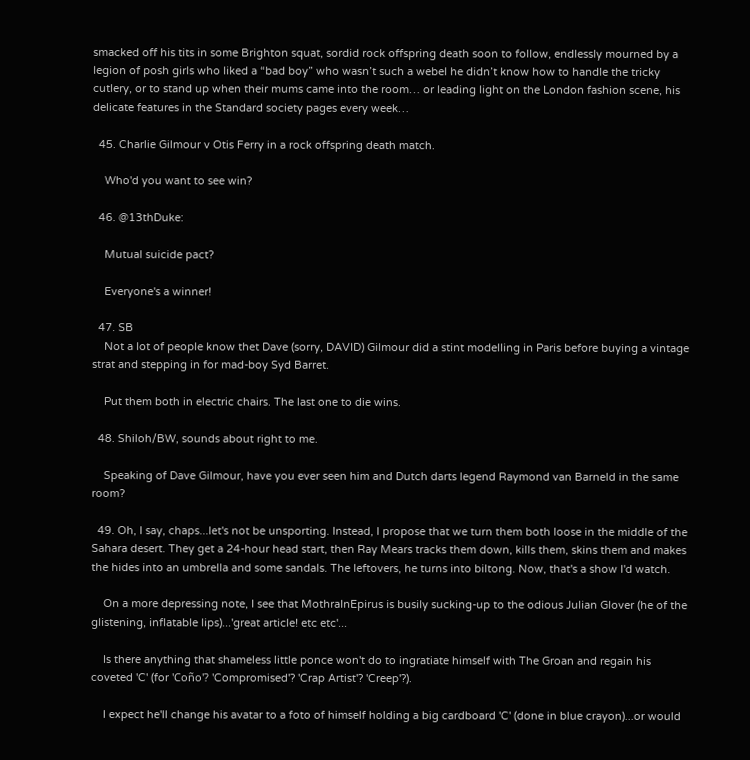smacked off his tits in some Brighton squat, sordid rock offspring death soon to follow, endlessly mourned by a legion of posh girls who liked a “bad boy” who wasn’t such a webel he didn’t know how to handle the tricky cutlery, or to stand up when their mums came into the room… or leading light on the London fashion scene, his delicate features in the Standard society pages every week…

  45. Charlie Gilmour v Otis Ferry in a rock offspring death match.

    Who'd you want to see win?

  46. @13thDuke:

    Mutual suicide pact?

    Everyone's a winner!

  47. SB
    Not a lot of people know thet Dave (sorry, DAVID) Gilmour did a stint modelling in Paris before buying a vintage strat and stepping in for mad-boy Syd Barret.

    Put them both in electric chairs. The last one to die wins.

  48. Shiloh/BW, sounds about right to me.

    Speaking of Dave Gilmour, have you ever seen him and Dutch darts legend Raymond van Barneld in the same room?

  49. Oh, I say, chaps...let's not be unsporting. Instead, I propose that we turn them both loose in the middle of the Sahara desert. They get a 24-hour head start, then Ray Mears tracks them down, kills them, skins them and makes the hides into an umbrella and some sandals. The leftovers, he turns into biltong. Now, that's a show I'd watch.

    On a more depressing note, I see that MothraInEpirus is busily sucking-up to the odious Julian Glover (he of the glistening, inflatable lips)...'great article! etc etc'...

    Is there anything that shameless little ponce won't do to ingratiate himself with The Groan and regain his coveted 'C' (for 'Coño'? 'Compromised'? 'Crap Artist'? 'Creep'?).

    I expect he'll change his avatar to a foto of himself holding a big cardboard 'C' (done in blue crayon)...or would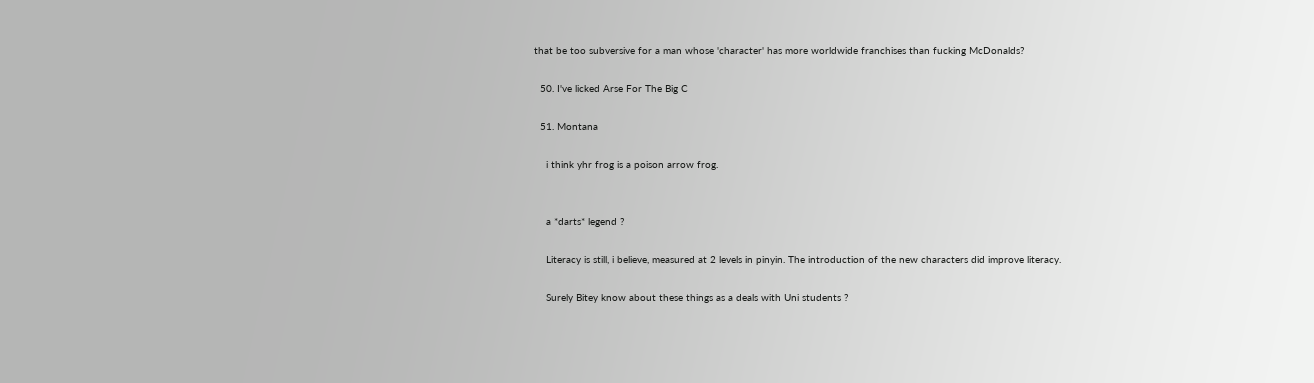that be too subversive for a man whose 'character' has more worldwide franchises than fucking McDonalds?

  50. I've licked Arse For The Big C

  51. Montana

    i think yhr frog is a poison arrow frog.


    a *darts* legend ?

    Literacy is still, i believe, measured at 2 levels in pinyin. The introduction of the new characters did improve literacy.

    Surely Bitey know about these things as a deals with Uni students ?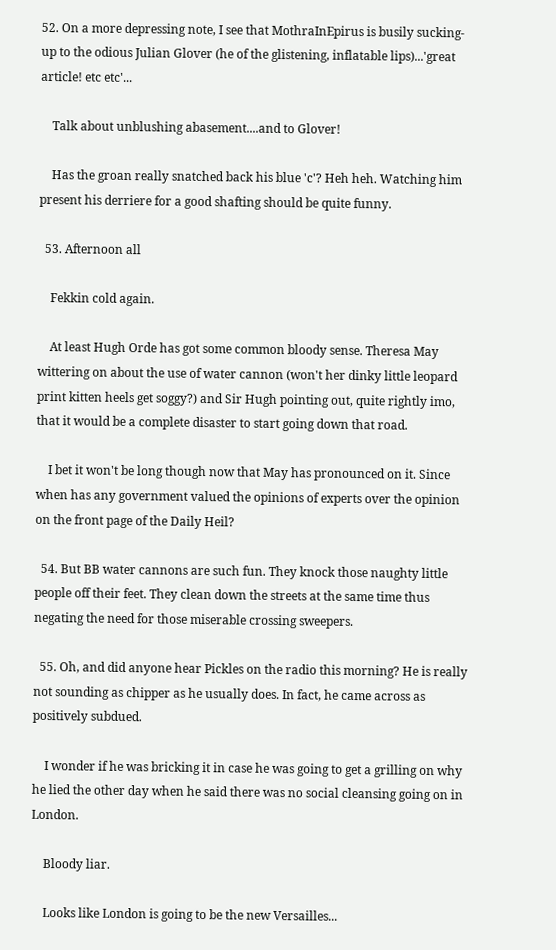52. On a more depressing note, I see that MothraInEpirus is busily sucking-up to the odious Julian Glover (he of the glistening, inflatable lips)...'great article! etc etc'...

    Talk about unblushing abasement....and to Glover!

    Has the groan really snatched back his blue 'c'? Heh heh. Watching him present his derriere for a good shafting should be quite funny.

  53. Afternoon all

    Fekkin cold again.

    At least Hugh Orde has got some common bloody sense. Theresa May wittering on about the use of water cannon (won't her dinky little leopard print kitten heels get soggy?) and Sir Hugh pointing out, quite rightly imo, that it would be a complete disaster to start going down that road.

    I bet it won't be long though now that May has pronounced on it. Since when has any government valued the opinions of experts over the opinion on the front page of the Daily Heil?

  54. But BB water cannons are such fun. They knock those naughty little people off their feet. They clean down the streets at the same time thus negating the need for those miserable crossing sweepers.

  55. Oh, and did anyone hear Pickles on the radio this morning? He is really not sounding as chipper as he usually does. In fact, he came across as positively subdued.

    I wonder if he was bricking it in case he was going to get a grilling on why he lied the other day when he said there was no social cleansing going on in London.

    Bloody liar.

    Looks like London is going to be the new Versailles...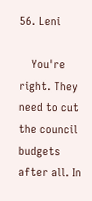56. Leni

    You're right. They need to cut the council budgets after all. In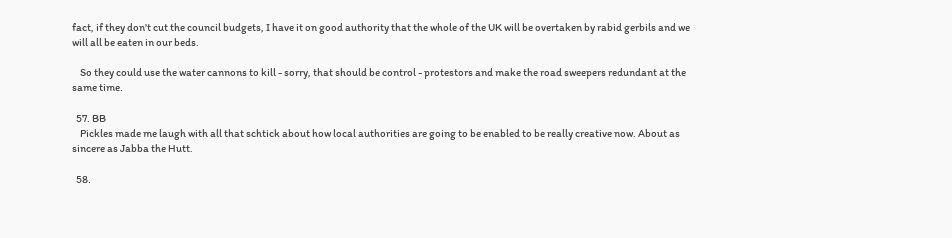fact, if they don't cut the council budgets, I have it on good authority that the whole of the UK will be overtaken by rabid gerbils and we will all be eaten in our beds.

    So they could use the water cannons to kill - sorry, that should be control - protestors and make the road sweepers redundant at the same time.

  57. BB
    Pickles made me laugh with all that schtick about how local authorities are going to be enabled to be really creative now. About as sincere as Jabba the Hutt.

  58.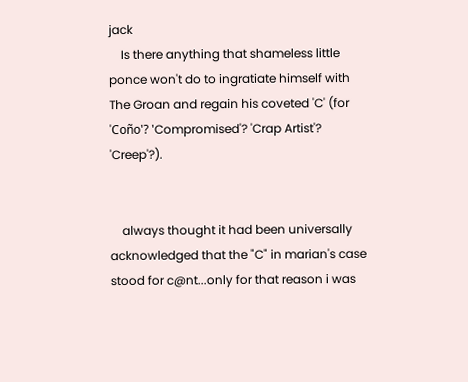jack
    Is there anything that shameless little ponce won't do to ingratiate himself with The Groan and regain his coveted 'C' (for 'Coño'? 'Compromised'? 'Crap Artist'? 'Creep'?).


    always thought it had been universally acknowledged that the "C" in marian's case stood for c@nt...only for that reason i was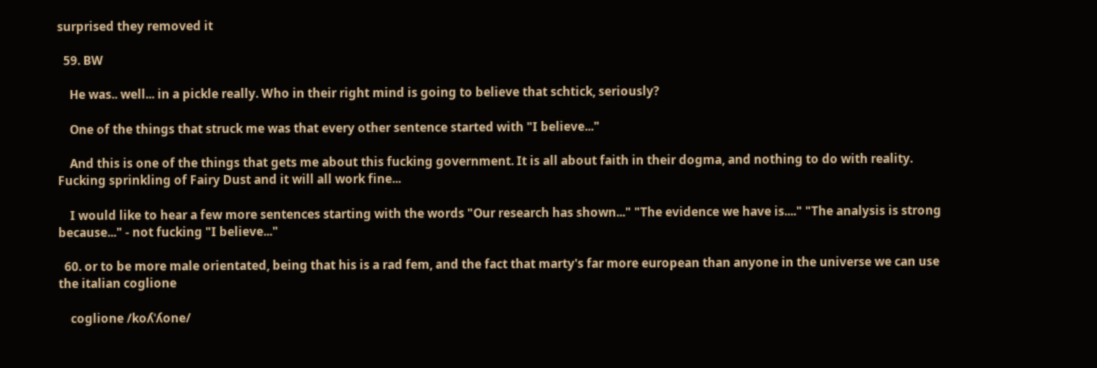surprised they removed it

  59. BW

    He was.. well... in a pickle really. Who in their right mind is going to believe that schtick, seriously?

    One of the things that struck me was that every other sentence started with "I believe..."

    And this is one of the things that gets me about this fucking government. It is all about faith in their dogma, and nothing to do with reality. Fucking sprinkling of Fairy Dust and it will all work fine...

    I would like to hear a few more sentences starting with the words "Our research has shown..." "The evidence we have is...." "The analysis is strong because..." - not fucking "I believe..."

  60. or to be more male orientated, being that his is a rad fem, and the fact that marty's far more european than anyone in the universe we can use the italian coglione

    coglione /koʎˈʎone/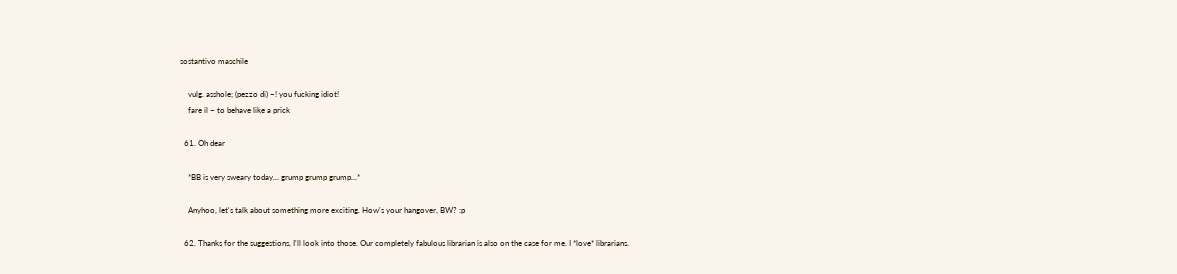sostantivo maschile

    vulg. asshole; (pezzo di) ~! you fucking idiot!
    fare il ~ to behave like a prick

  61. Oh dear

    *BB is very sweary today... grump grump grump...*

    Anyhoo, let's talk about something more exciting. How's your hangover, BW? :p

  62. Thanks for the suggestions, I'll look into those. Our completely fabulous librarian is also on the case for me. I *love* librarians.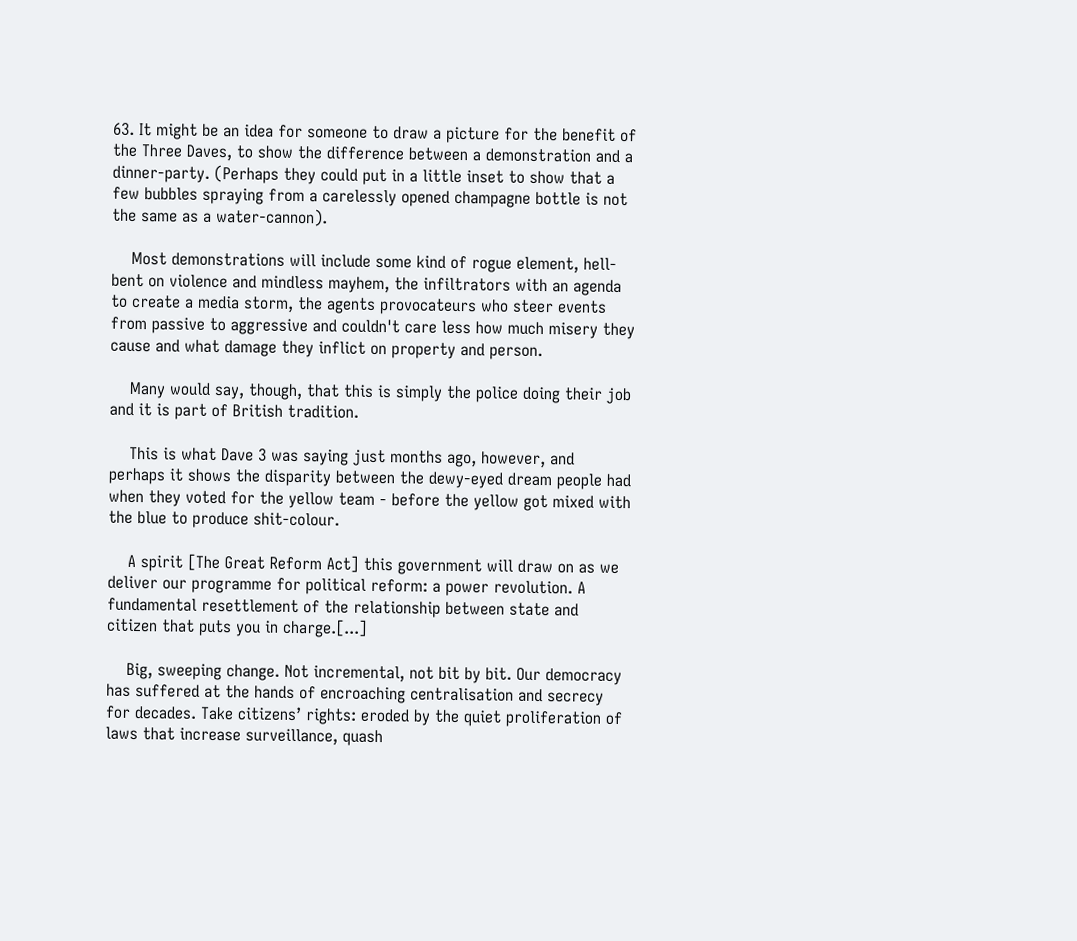63. It might be an idea for someone to draw a picture for the benefit of the Three Daves, to show the difference between a demonstration and a dinner-party. (Perhaps they could put in a little inset to show that a few bubbles spraying from a carelessly opened champagne bottle is not the same as a water-cannon).

    Most demonstrations will include some kind of rogue element, hell-bent on violence and mindless mayhem, the infiltrators with an agenda to create a media storm, the agents provocateurs who steer events from passive to aggressive and couldn't care less how much misery they cause and what damage they inflict on property and person.

    Many would say, though, that this is simply the police doing their job and it is part of British tradition.

    This is what Dave 3 was saying just months ago, however, and perhaps it shows the disparity between the dewy-eyed dream people had when they voted for the yellow team - before the yellow got mixed with the blue to produce shit-colour.

    A spirit [The Great Reform Act] this government will draw on as we deliver our programme for political reform: a power revolution. A fundamental resettlement of the relationship between state and citizen that puts you in charge.[...]

    Big, sweeping change. Not incremental, not bit by bit. Our democracy has suffered at the hands of encroaching centralisation and secrecy for decades. Take citizens’ rights: eroded by the quiet proliferation of laws that increase surveillance, quash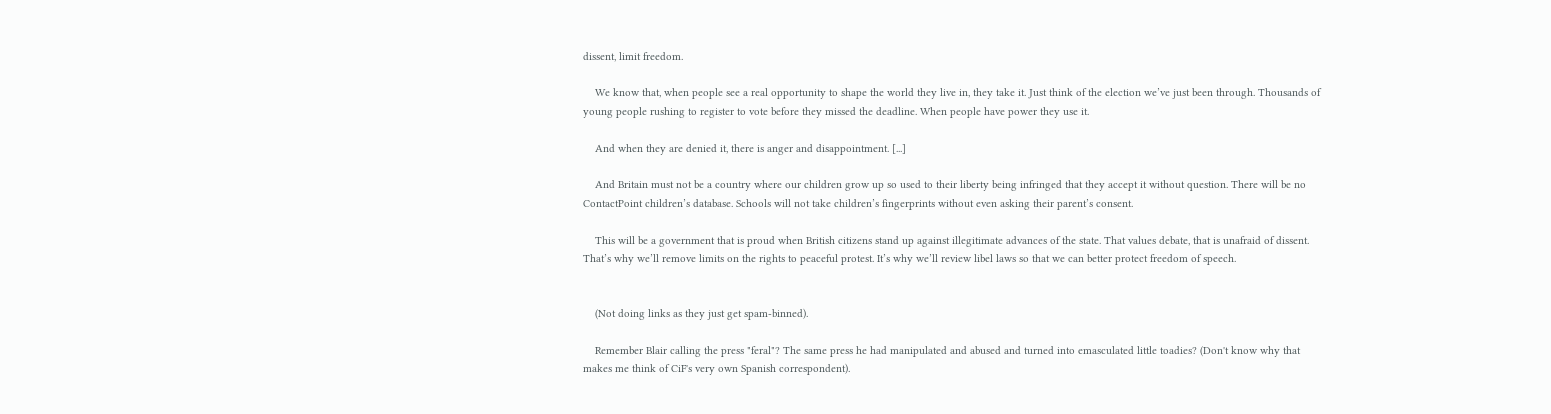dissent, limit freedom.

    We know that, when people see a real opportunity to shape the world they live in, they take it. Just think of the election we’ve just been through. Thousands of young people rushing to register to vote before they missed the deadline. When people have power they use it.

    And when they are denied it, there is anger and disappointment. [...]

    And Britain must not be a country where our children grow up so used to their liberty being infringed that they accept it without question. There will be no ContactPoint children’s database. Schools will not take children’s fingerprints without even asking their parent’s consent.

    This will be a government that is proud when British citizens stand up against illegitimate advances of the state. That values debate, that is unafraid of dissent. That’s why we’ll remove limits on the rights to peaceful protest. It’s why we’ll review libel laws so that we can better protect freedom of speech.


    (Not doing links as they just get spam-binned).

    Remember Blair calling the press "feral"? The same press he had manipulated and abused and turned into emasculated little toadies? (Don't know why that makes me think of CiF's very own Spanish correspondent).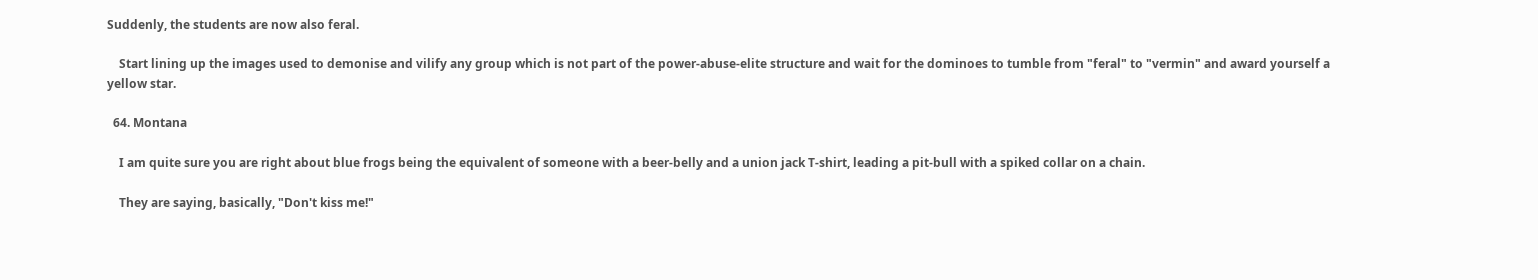Suddenly, the students are now also feral.

    Start lining up the images used to demonise and vilify any group which is not part of the power-abuse-elite structure and wait for the dominoes to tumble from "feral" to "vermin" and award yourself a yellow star.

  64. Montana

    I am quite sure you are right about blue frogs being the equivalent of someone with a beer-belly and a union jack T-shirt, leading a pit-bull with a spiked collar on a chain.

    They are saying, basically, "Don't kiss me!"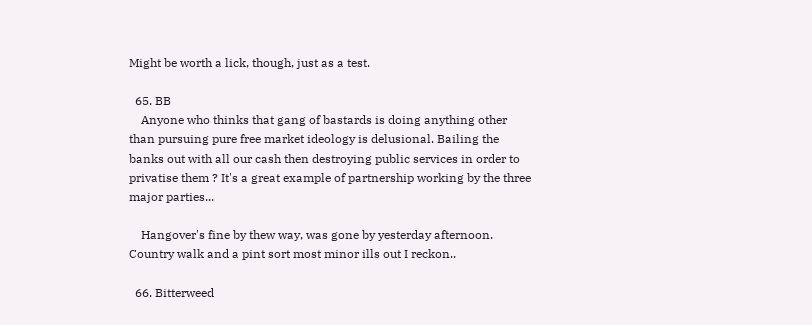Might be worth a lick, though, just as a test.

  65. BB
    Anyone who thinks that gang of bastards is doing anything other than pursuing pure free market ideology is delusional. Bailing the banks out with all our cash then destroying public services in order to privatise them ? It's a great example of partnership working by the three major parties...

    Hangover's fine by thew way, was gone by yesterday afternoon. Country walk and a pint sort most minor ills out I reckon..

  66. Bitterweed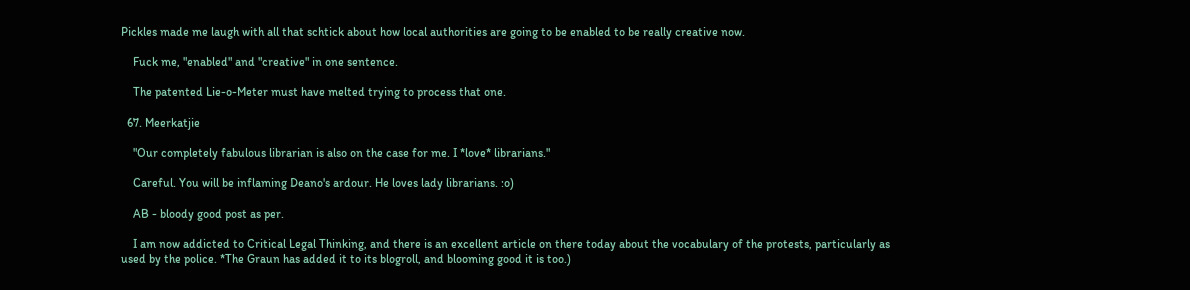Pickles made me laugh with all that schtick about how local authorities are going to be enabled to be really creative now.

    Fuck me, "enabled" and "creative" in one sentence.

    The patented Lie-o-Meter must have melted trying to process that one.

  67. Meerkatjie

    "Our completely fabulous librarian is also on the case for me. I *love* librarians."

    Careful. You will be inflaming Deano's ardour. He loves lady librarians. :o)

    AB - bloody good post as per.

    I am now addicted to Critical Legal Thinking, and there is an excellent article on there today about the vocabulary of the protests, particularly as used by the police. *The Graun has added it to its blogroll, and blooming good it is too.)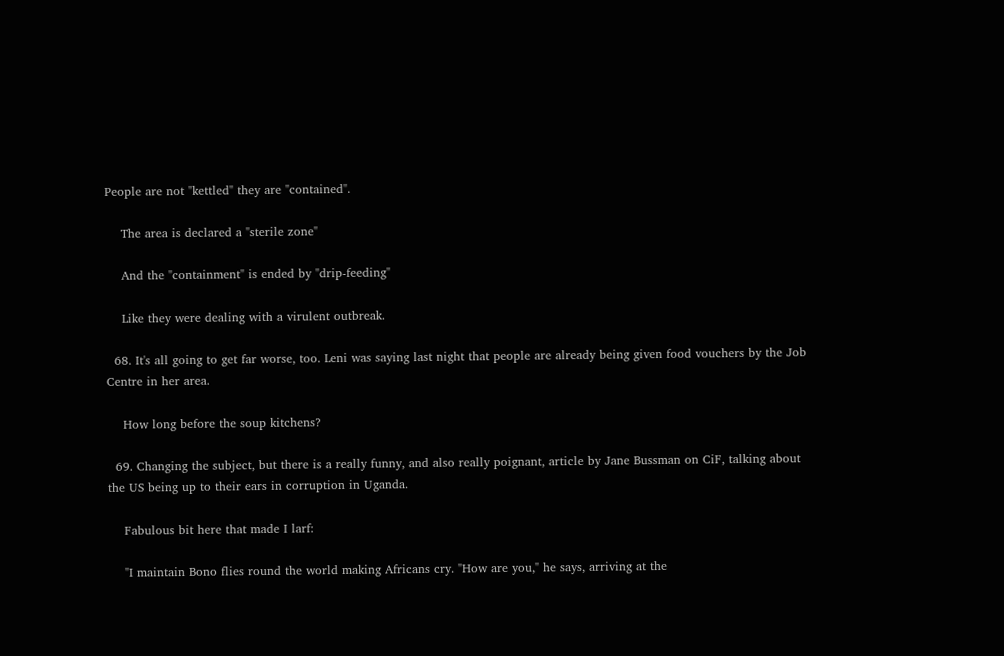People are not "kettled" they are "contained".

    The area is declared a "sterile zone"

    And the "containment" is ended by "drip-feeding"

    Like they were dealing with a virulent outbreak.

  68. It's all going to get far worse, too. Leni was saying last night that people are already being given food vouchers by the Job Centre in her area.

    How long before the soup kitchens?

  69. Changing the subject, but there is a really funny, and also really poignant, article by Jane Bussman on CiF, talking about the US being up to their ears in corruption in Uganda.

    Fabulous bit here that made I larf:

    "I maintain Bono flies round the world making Africans cry. "How are you," he says, arriving at the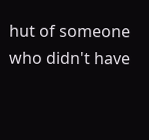hut of someone who didn't have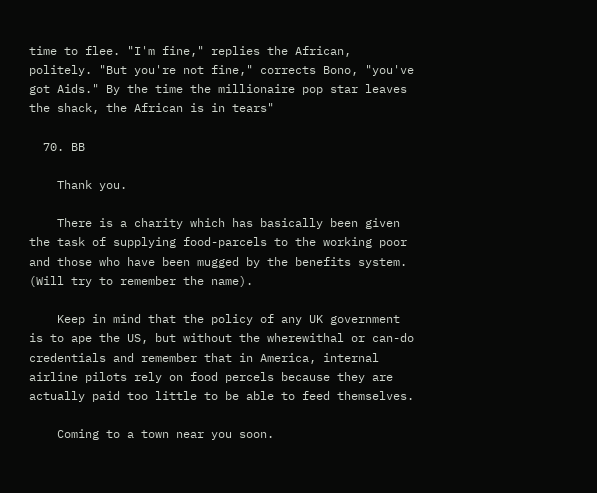time to flee. "I'm fine," replies the African, politely. "But you're not fine," corrects Bono, "you've got Aids." By the time the millionaire pop star leaves the shack, the African is in tears"

  70. BB

    Thank you.

    There is a charity which has basically been given the task of supplying food-parcels to the working poor and those who have been mugged by the benefits system. (Will try to remember the name).

    Keep in mind that the policy of any UK government is to ape the US, but without the wherewithal or can-do credentials and remember that in America, internal airline pilots rely on food percels because they are actually paid too little to be able to feed themselves.

    Coming to a town near you soon.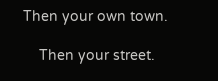Then your own town.

    Then your street.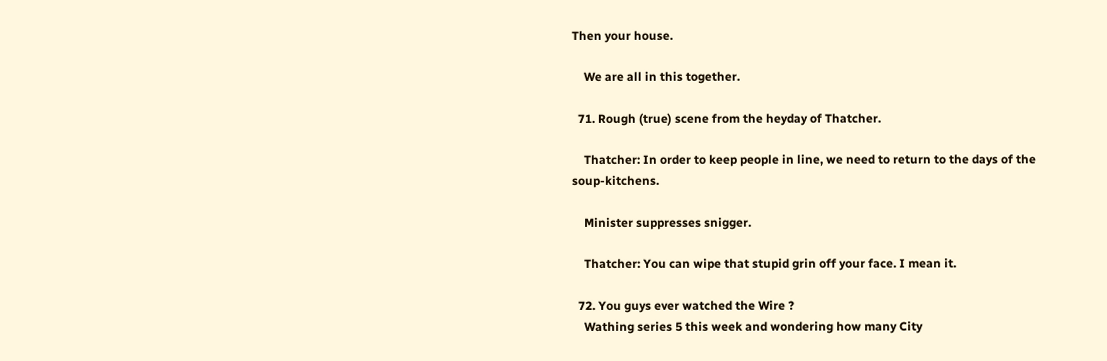Then your house.

    We are all in this together.

  71. Rough (true) scene from the heyday of Thatcher.

    Thatcher: In order to keep people in line, we need to return to the days of the soup-kitchens.

    Minister suppresses snigger.

    Thatcher: You can wipe that stupid grin off your face. I mean it.

  72. You guys ever watched the Wire ?
    Wathing series 5 this week and wondering how many City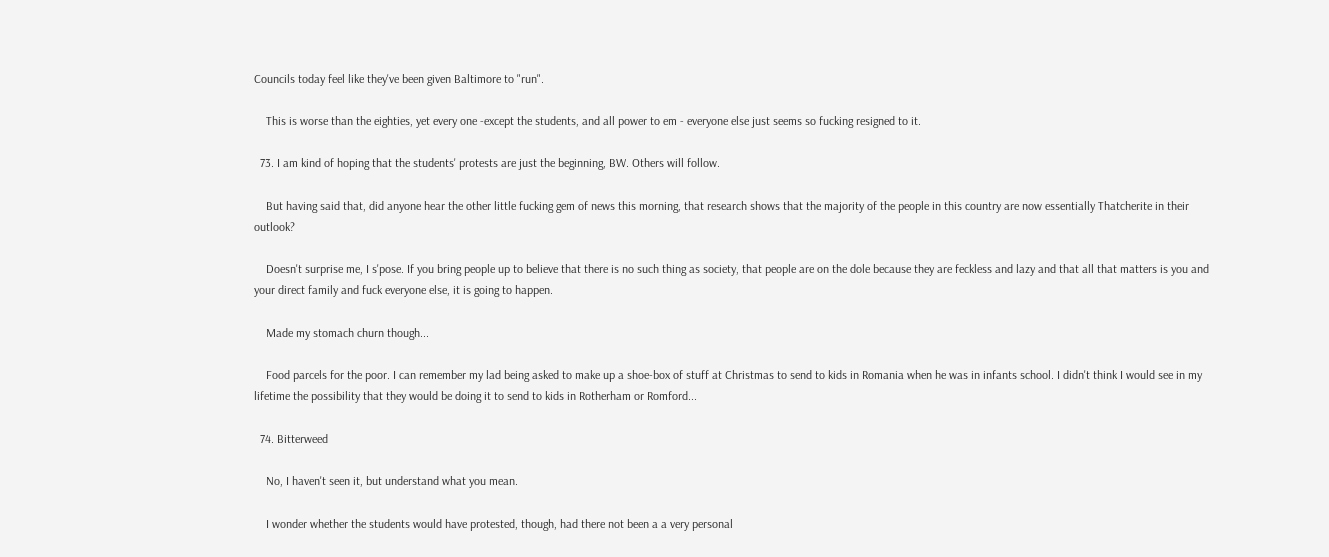Councils today feel like they've been given Baltimore to "run".

    This is worse than the eighties, yet every one -except the students, and all power to em - everyone else just seems so fucking resigned to it.

  73. I am kind of hoping that the students' protests are just the beginning, BW. Others will follow.

    But having said that, did anyone hear the other little fucking gem of news this morning, that research shows that the majority of the people in this country are now essentially Thatcherite in their outlook?

    Doesn't surprise me, I s'pose. If you bring people up to believe that there is no such thing as society, that people are on the dole because they are feckless and lazy and that all that matters is you and your direct family and fuck everyone else, it is going to happen.

    Made my stomach churn though...

    Food parcels for the poor. I can remember my lad being asked to make up a shoe-box of stuff at Christmas to send to kids in Romania when he was in infants school. I didn't think I would see in my lifetime the possibility that they would be doing it to send to kids in Rotherham or Romford...

  74. Bitterweed

    No, I haven't seen it, but understand what you mean.

    I wonder whether the students would have protested, though, had there not been a a very personal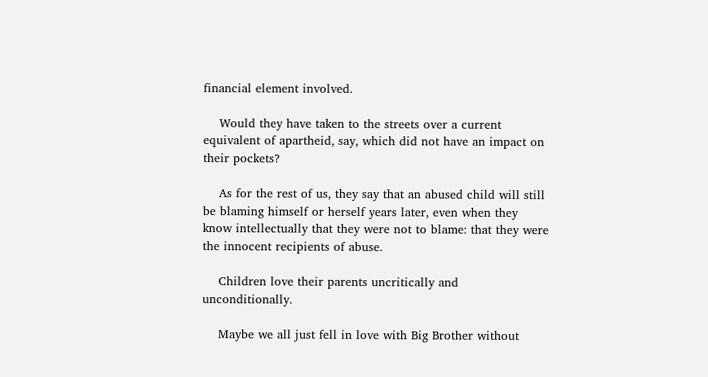financial element involved.

    Would they have taken to the streets over a current equivalent of apartheid, say, which did not have an impact on their pockets?

    As for the rest of us, they say that an abused child will still be blaming himself or herself years later, even when they know intellectually that they were not to blame: that they were the innocent recipients of abuse.

    Children love their parents uncritically and unconditionally.

    Maybe we all just fell in love with Big Brother without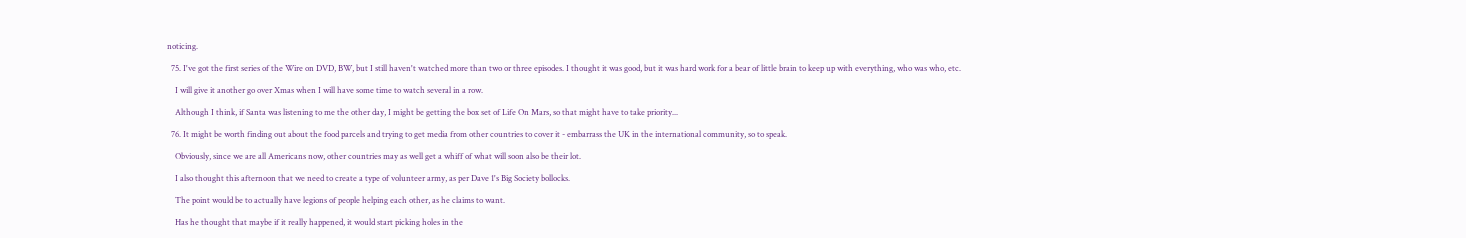noticing.

  75. I've got the first series of the Wire on DVD, BW, but I still haven't watched more than two or three episodes. I thought it was good, but it was hard work for a bear of little brain to keep up with everything, who was who, etc.

    I will give it another go over Xmas when I will have some time to watch several in a row.

    Although I think, if Santa was listening to me the other day, I might be getting the box set of Life On Mars, so that might have to take priority...

  76. It might be worth finding out about the food parcels and trying to get media from other countries to cover it - embarrass the UK in the international community, so to speak.

    Obviously, since we are all Americans now, other countries may as well get a whiff of what will soon also be their lot.

    I also thought this afternoon that we need to create a type of volunteer army, as per Dave 1's Big Society bollocks.

    The point would be to actually have legions of people helping each other, as he claims to want.

    Has he thought that maybe if it really happened, it would start picking holes in the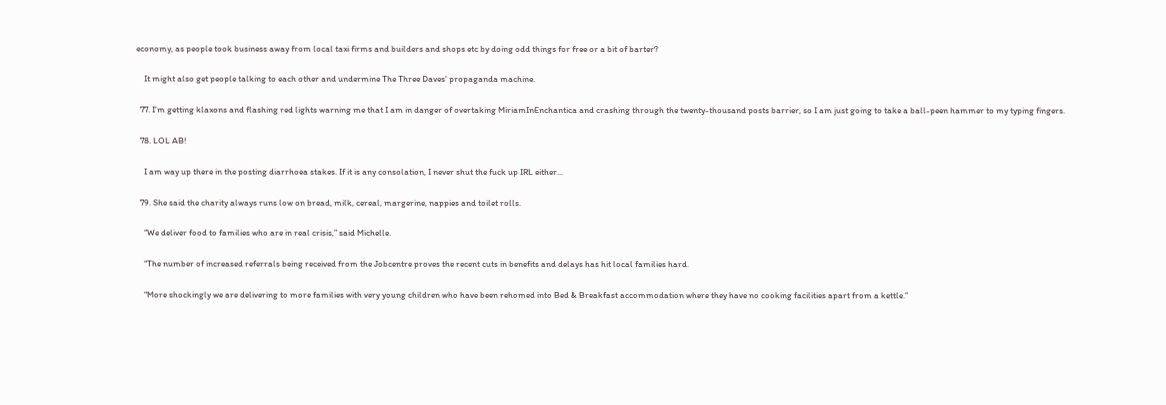economy, as people took business away from local taxi firms and builders and shops etc by doing odd things for free or a bit of barter?

    It might also get people talking to each other and undermine The Three Daves' propaganda machine.

  77. I'm getting klaxons and flashing red lights warning me that I am in danger of overtaking MiriamInEnchantica and crashing through the twenty-thousand posts barrier, so I am just going to take a ball-peen hammer to my typing fingers.

  78. LOL AB!

    I am way up there in the posting diarrhoea stakes. If it is any consolation, I never shut the fuck up IRL either...

  79. She said the charity always runs low on bread, milk, cereal, margerine, nappies and toilet rolls.

    “We deliver food to families who are in real crisis,” said Michelle.

    “The number of increased referrals being received from the Jobcentre proves the recent cuts in benefits and delays has hit local families hard.

    “More shockingly we are delivering to more families with very young children who have been rehomed into Bed & Breakfast accommodation where they have no cooking facilities apart from a kettle.”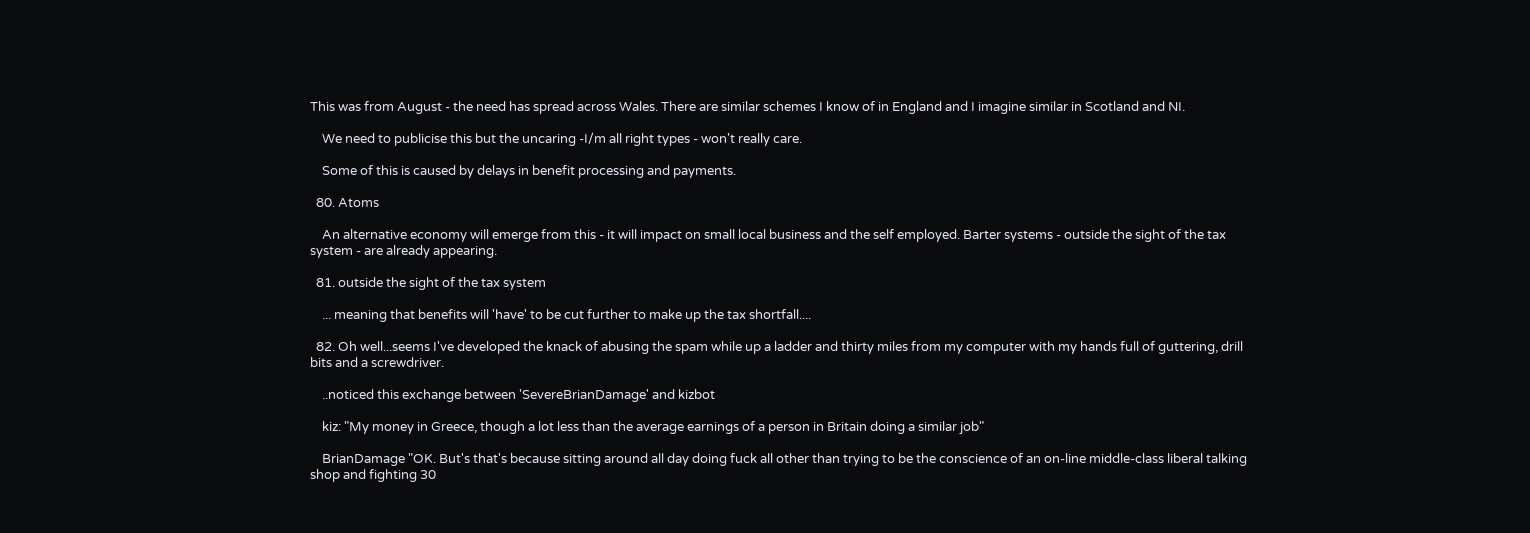This was from August - the need has spread across Wales. There are similar schemes I know of in England and I imagine similar in Scotland and NI.

    We need to publicise this but the uncaring -I/m all right types - won't really care.

    Some of this is caused by delays in benefit processing and payments.

  80. Atoms

    An alternative economy will emerge from this - it will impact on small local business and the self employed. Barter systems - outside the sight of the tax system - are already appearing.

  81. outside the sight of the tax system

    ... meaning that benefits will 'have' to be cut further to make up the tax shortfall....

  82. Oh well...seems I've developed the knack of abusing the spam while up a ladder and thirty miles from my computer with my hands full of guttering, drill bits and a screwdriver.

    ..noticed this exchange between 'SevereBrianDamage' and kizbot

    kiz: "My money in Greece, though a lot less than the average earnings of a person in Britain doing a similar job"

    BrianDamage "OK. But's that's because sitting around all day doing fuck all other than trying to be the conscience of an on-line middle-class liberal talking shop and fighting 30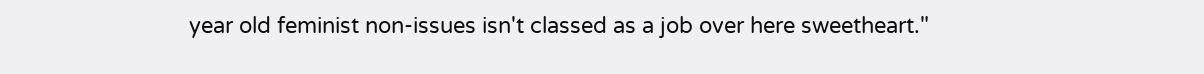year old feminist non-issues isn't classed as a job over here sweetheart."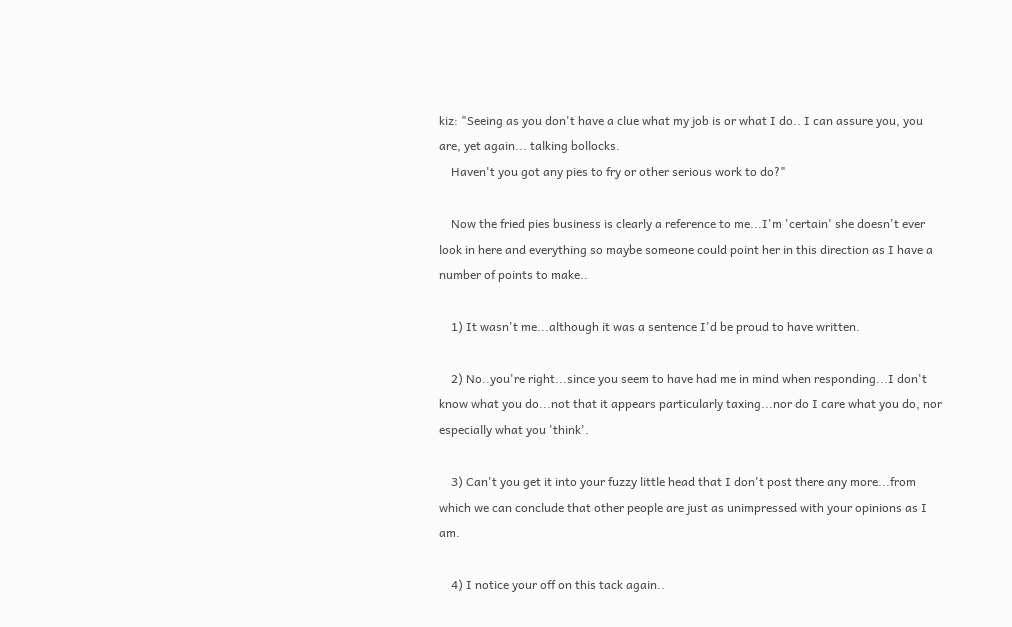kiz: "Seeing as you don't have a clue what my job is or what I do.. I can assure you, you are, yet again... talking bollocks.
    Haven't you got any pies to fry or other serious work to do?"

    Now the fried pies business is clearly a reference to me...I'm 'certain' she doesn't ever look in here and everything so maybe someone could point her in this direction as I have a number of points to make..

    1) It wasn't me...although it was a sentence I'd be proud to have written.

    2) No..you're right...since you seem to have had me in mind when responding...I don't know what you do...not that it appears particularly taxing...nor do I care what you do, nor especially what you 'think'.

    3) Can't you get it into your fuzzy little head that I don't post there any more...from which we can conclude that other people are just as unimpressed with your opinions as I am.

    4) I notice your off on this tack again..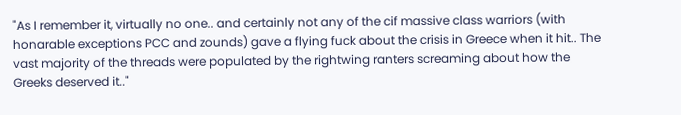"As I remember it, virtually no one.. and certainly not any of the cif massive class warriors (with honarable exceptions PCC and zounds) gave a flying fuck about the crisis in Greece when it hit.. The vast majority of the threads were populated by the rightwing ranters screaming about how the Greeks deserved it.."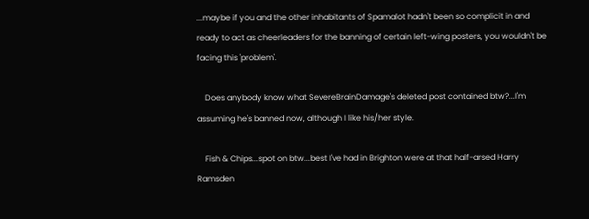...maybe if you and the other inhabitants of Spamalot hadn't been so complicit in and ready to act as cheerleaders for the banning of certain left-wing posters, you wouldn't be facing this 'problem'.

    Does anybody know what SevereBrainDamage's deleted post contained btw?...I'm assuming he's banned now, although I like his/her style.

    Fish & Chips...spot on btw...best I've had in Brighton were at that half-arsed Harry Ramsden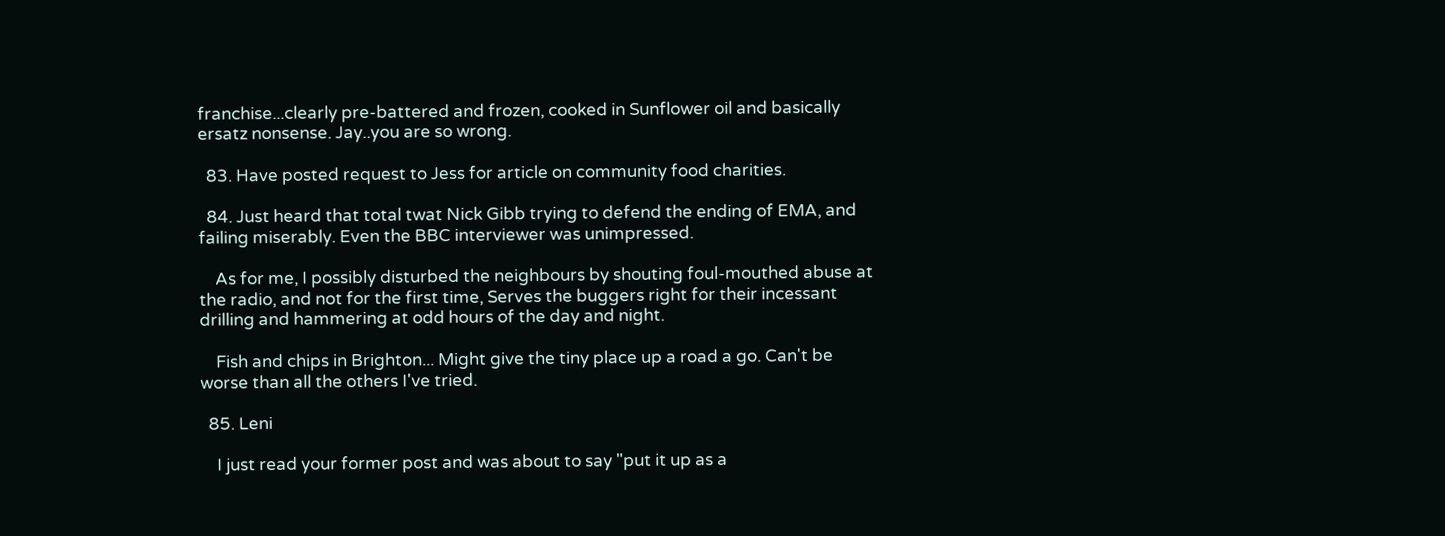franchise...clearly pre-battered and frozen, cooked in Sunflower oil and basically ersatz nonsense. Jay..you are so wrong.

  83. Have posted request to Jess for article on community food charities.

  84. Just heard that total twat Nick Gibb trying to defend the ending of EMA, and failing miserably. Even the BBC interviewer was unimpressed.

    As for me, I possibly disturbed the neighbours by shouting foul-mouthed abuse at the radio, and not for the first time, Serves the buggers right for their incessant drilling and hammering at odd hours of the day and night.

    Fish and chips in Brighton... Might give the tiny place up a road a go. Can't be worse than all the others I've tried.

  85. Leni

    I just read your former post and was about to say "put it up as a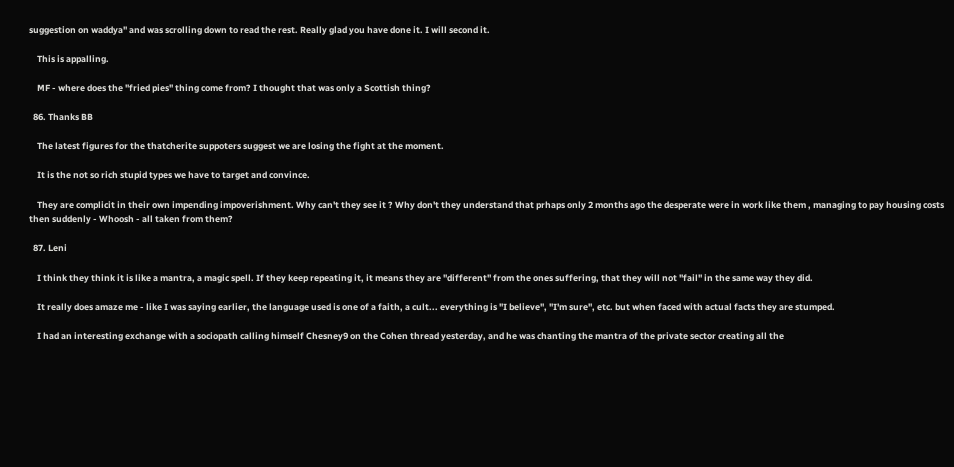suggestion on waddya" and was scrolling down to read the rest. Really glad you have done it. I will second it.

    This is appalling.

    MF - where does the "fried pies" thing come from? I thought that was only a Scottish thing?

  86. Thanks BB

    The latest figures for the thatcherite suppoters suggest we are losing the fight at the moment.

    It is the not so rich stupid types we have to target and convince.

    They are complicit in their own impending impoverishment. Why can't they see it ? Why don't they understand that prhaps only 2 months ago the desperate were in work like them , managing to pay housing costs then suddenly - Whoosh - all taken from them?

  87. Leni

    I think they think it is like a mantra, a magic spell. If they keep repeating it, it means they are "different" from the ones suffering, that they will not "fail" in the same way they did.

    It really does amaze me - like I was saying earlier, the language used is one of a faith, a cult... everything is "I believe", "I'm sure", etc. but when faced with actual facts they are stumped.

    I had an interesting exchange with a sociopath calling himself Chesney9 on the Cohen thread yesterday, and he was chanting the mantra of the private sector creating all the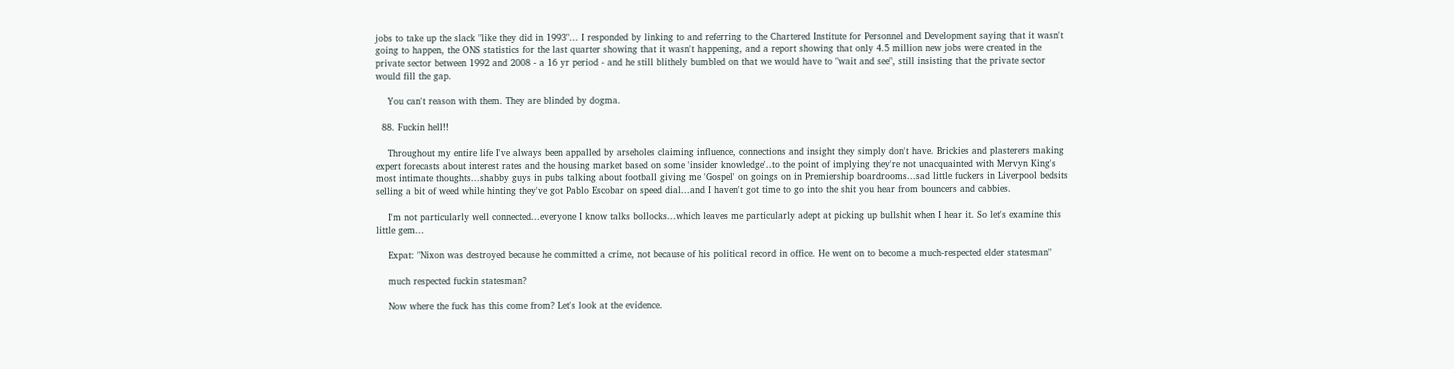jobs to take up the slack "like they did in 1993"... I responded by linking to and referring to the Chartered Institute for Personnel and Development saying that it wasn't going to happen, the ONS statistics for the last quarter showing that it wasn't happening, and a report showing that only 4.5 million new jobs were created in the private sector between 1992 and 2008 - a 16 yr period - and he still blithely bumbled on that we would have to "wait and see", still insisting that the private sector would fill the gap.

    You can't reason with them. They are blinded by dogma.

  88. Fuckin hell!!

    Throughout my entire life I've always been appalled by arseholes claiming influence, connections and insight they simply don't have. Brickies and plasterers making expert forecasts about interest rates and the housing market based on some 'insider knowledge'..to the point of implying they're not unacquainted with Mervyn King's most intimate thoughts...shabby guys in pubs talking about football giving me 'Gospel' on goings on in Premiership boardrooms...sad little fuckers in Liverpool bedsits selling a bit of weed while hinting they've got Pablo Escobar on speed dial...and I haven't got time to go into the shit you hear from bouncers and cabbies.

    I'm not particularly well connected...everyone I know talks bollocks...which leaves me particularly adept at picking up bullshit when I hear it. So let's examine this little gem...

    Expat: "Nixon was destroyed because he committed a crime, not because of his political record in office. He went on to become a much-respected elder statesman"

    much respected fuckin statesman?

    Now where the fuck has this come from? Let's look at the evidence.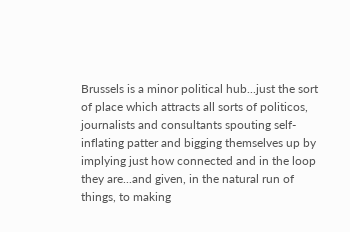Brussels is a minor political hub...just the sort of place which attracts all sorts of politicos, journalists and consultants spouting self-inflating patter and bigging themselves up by implying just how connected and in the loop they are...and given, in the natural run of things, to making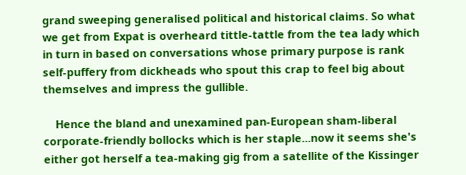grand sweeping generalised political and historical claims. So what we get from Expat is overheard tittle-tattle from the tea lady which in turn in based on conversations whose primary purpose is rank self-puffery from dickheads who spout this crap to feel big about themselves and impress the gullible.

    Hence the bland and unexamined pan-European sham-liberal corporate-friendly bollocks which is her staple...now it seems she's either got herself a tea-making gig from a satellite of the Kissinger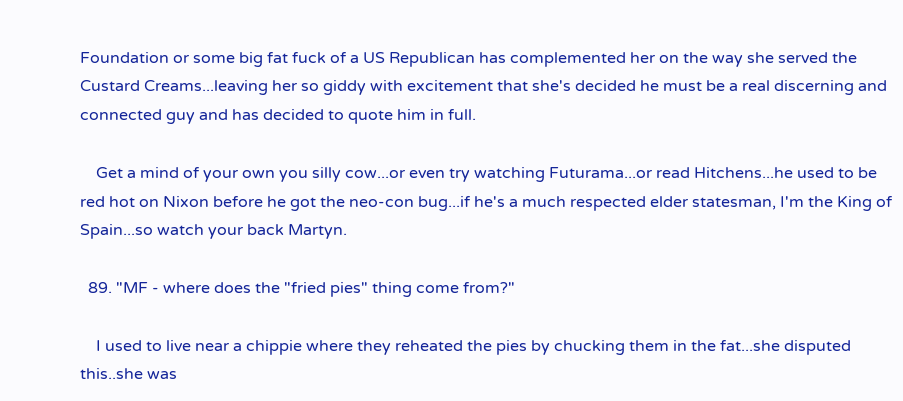Foundation or some big fat fuck of a US Republican has complemented her on the way she served the Custard Creams...leaving her so giddy with excitement that she's decided he must be a real discerning and connected guy and has decided to quote him in full.

    Get a mind of your own you silly cow...or even try watching Futurama...or read Hitchens...he used to be red hot on Nixon before he got the neo-con bug...if he's a much respected elder statesman, I'm the King of Spain...so watch your back Martyn.

  89. "MF - where does the "fried pies" thing come from?"

    I used to live near a chippie where they reheated the pies by chucking them in the fat...she disputed this..she was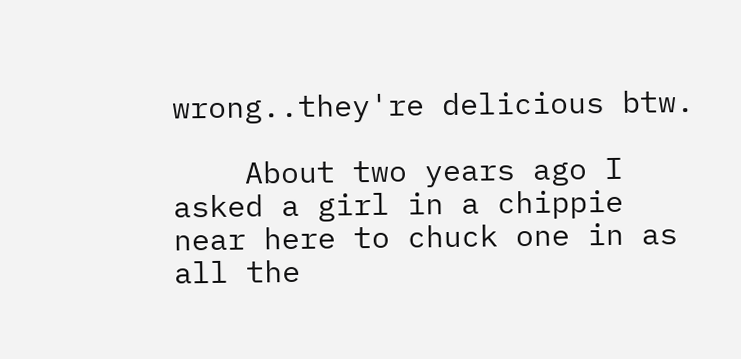wrong..they're delicious btw.

    About two years ago I asked a girl in a chippie near here to chuck one in as all the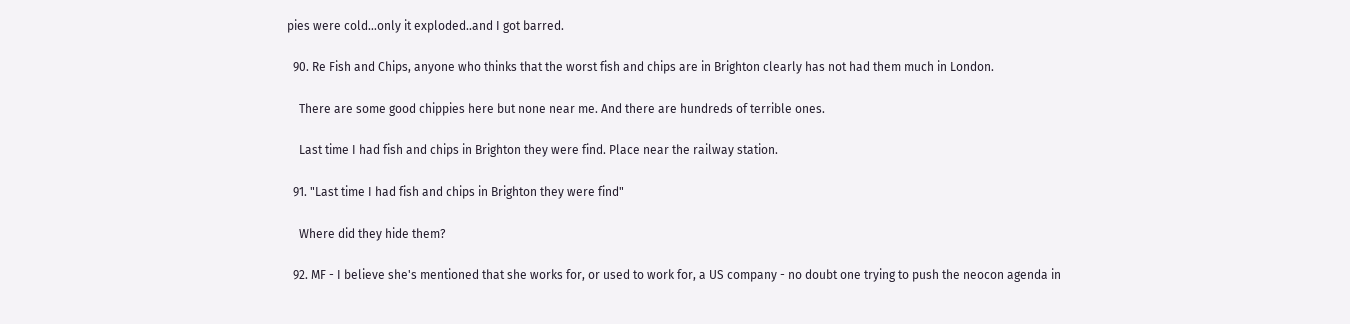pies were cold...only it exploded..and I got barred.

  90. Re Fish and Chips, anyone who thinks that the worst fish and chips are in Brighton clearly has not had them much in London.

    There are some good chippies here but none near me. And there are hundreds of terrible ones.

    Last time I had fish and chips in Brighton they were find. Place near the railway station.

  91. "Last time I had fish and chips in Brighton they were find"

    Where did they hide them?

  92. MF - I believe she's mentioned that she works for, or used to work for, a US company - no doubt one trying to push the neocon agenda in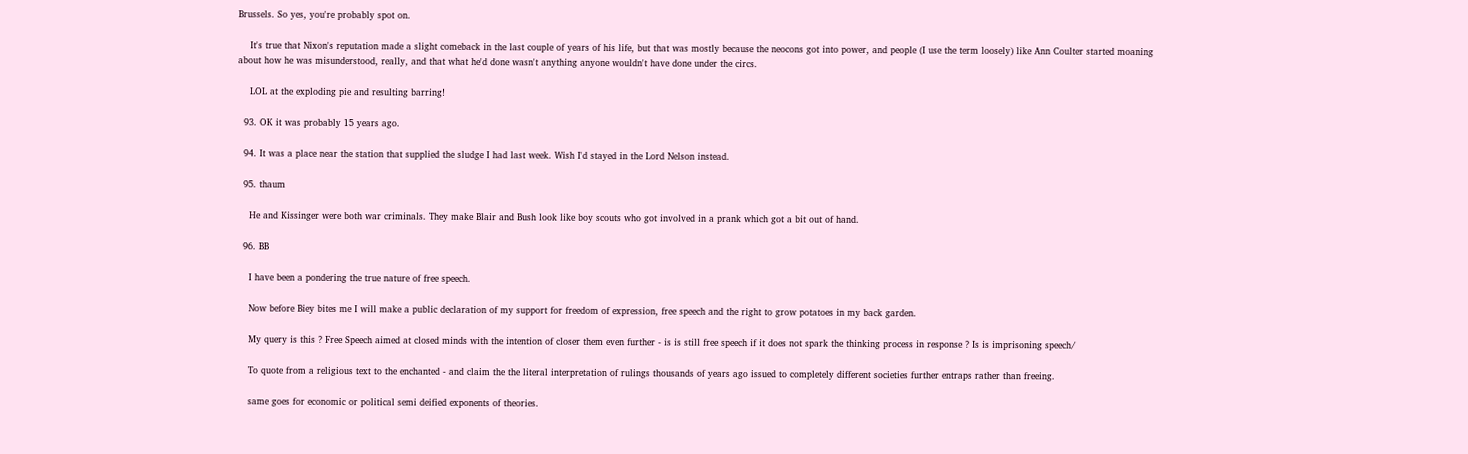Brussels. So yes, you're probably spot on.

    It's true that Nixon's reputation made a slight comeback in the last couple of years of his life, but that was mostly because the neocons got into power, and people (I use the term loosely) like Ann Coulter started moaning about how he was misunderstood, really, and that what he'd done wasn't anything anyone wouldn't have done under the circs.

    LOL at the exploding pie and resulting barring!

  93. OK it was probably 15 years ago.

  94. It was a place near the station that supplied the sludge I had last week. Wish I'd stayed in the Lord Nelson instead.

  95. thaum

    He and Kissinger were both war criminals. They make Blair and Bush look like boy scouts who got involved in a prank which got a bit out of hand.

  96. BB

    I have been a pondering the true nature of free speech.

    Now before Biey bites me I will make a public declaration of my support for freedom of expression, free speech and the right to grow potatoes in my back garden.

    My query is this ? Free Speech aimed at closed minds with the intention of closer them even further - is is still free speech if it does not spark the thinking process in response ? Is is imprisoning speech/

    To quote from a religious text to the enchanted - and claim the the literal interpretation of rulings thousands of years ago issued to completely different societies further entraps rather than freeing.

    same goes for economic or political semi deified exponents of theories.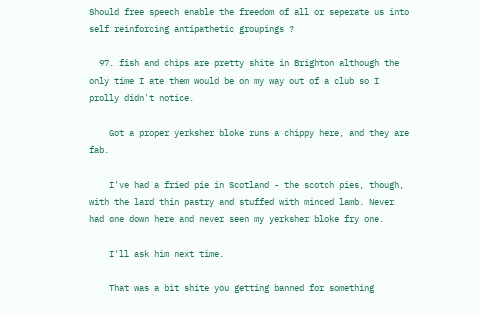Should free speech enable the freedom of all or seperate us into self reinforcing antipathetic groupings ?

  97. fish and chips are pretty shite in Brighton although the only time I ate them would be on my way out of a club so I prolly didn't notice.

    Got a proper yerksher bloke runs a chippy here, and they are fab.

    I've had a fried pie in Scotland - the scotch pies, though, with the lard thin pastry and stuffed with minced lamb. Never had one down here and never seen my yerksher bloke fry one.

    I'll ask him next time.

    That was a bit shite you getting banned for something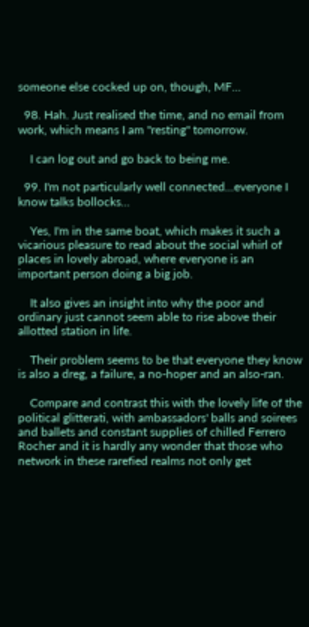someone else cocked up on, though, MF...

  98. Hah. Just realised the time, and no email from work, which means I am "resting" tomorrow.

    I can log out and go back to being me.

  99. I'm not particularly well connected...everyone I know talks bollocks...

    Yes, I'm in the same boat, which makes it such a vicarious pleasure to read about the social whirl of places in lovely abroad, where everyone is an important person doing a big job.

    It also gives an insight into why the poor and ordinary just cannot seem able to rise above their allotted station in life.

    Their problem seems to be that everyone they know is also a dreg, a failure, a no-hoper and an also-ran.

    Compare and contrast this with the lovely life of the political glitterati, with ambassadors' balls and soirees and ballets and constant supplies of chilled Ferrero Rocher and it is hardly any wonder that those who network in these rarefied realms not only get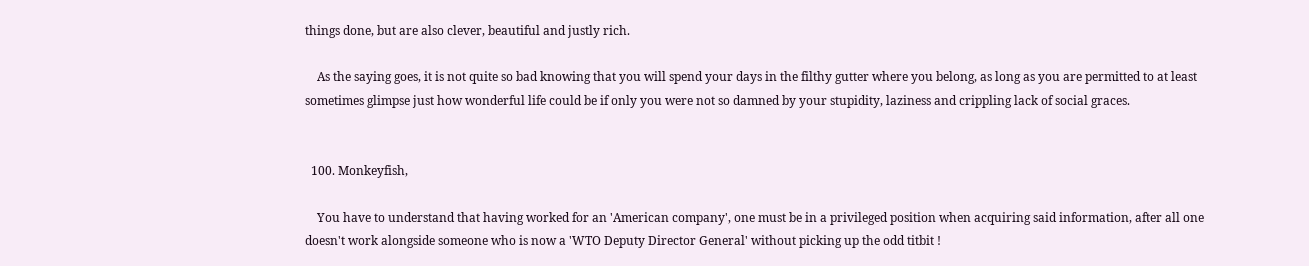things done, but are also clever, beautiful and justly rich.

    As the saying goes, it is not quite so bad knowing that you will spend your days in the filthy gutter where you belong, as long as you are permitted to at least sometimes glimpse just how wonderful life could be if only you were not so damned by your stupidity, laziness and crippling lack of social graces.


  100. Monkeyfish,

    You have to understand that having worked for an 'American company', one must be in a privileged position when acquiring said information, after all one doesn't work alongside someone who is now a 'WTO Deputy Director General' without picking up the odd titbit !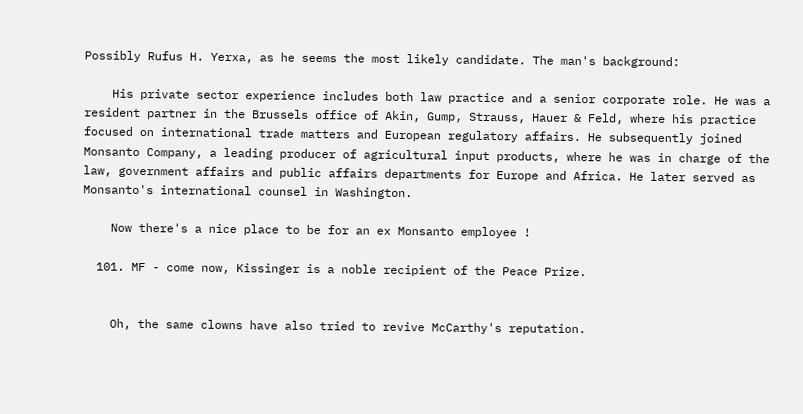Possibly Rufus H. Yerxa, as he seems the most likely candidate. The man's background:

    His private sector experience includes both law practice and a senior corporate role. He was a resident partner in the Brussels office of Akin, Gump, Strauss, Hauer & Feld, where his practice focused on international trade matters and European regulatory affairs. He subsequently joined Monsanto Company, a leading producer of agricultural input products, where he was in charge of the law, government affairs and public affairs departments for Europe and Africa. He later served as Monsanto's international counsel in Washington.

    Now there's a nice place to be for an ex Monsanto employee !

  101. MF - come now, Kissinger is a noble recipient of the Peace Prize.


    Oh, the same clowns have also tried to revive McCarthy's reputation.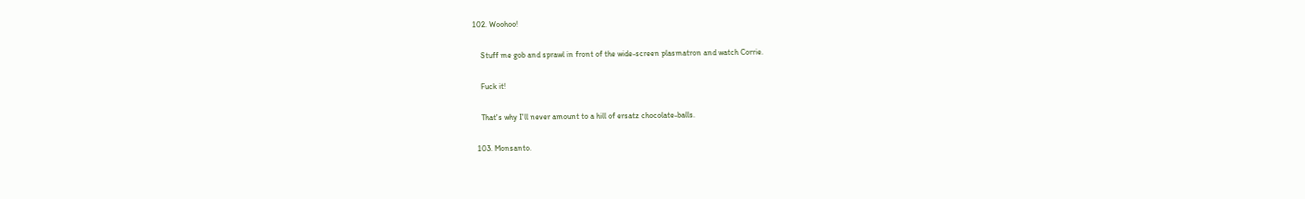102. Woohoo!

    Stuff me gob and sprawl in front of the wide-screen plasmatron and watch Corrie.

    Fuck it!

    That's why I'll never amount to a hill of ersatz chocolate-balls.

  103. Monsanto.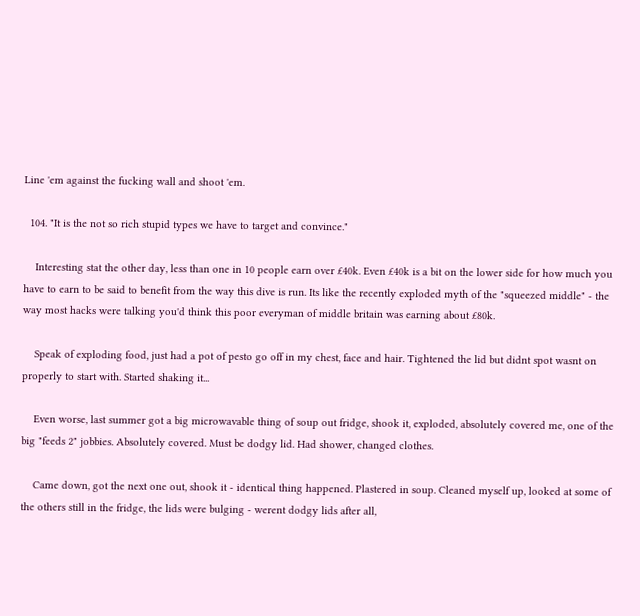Line 'em against the fucking wall and shoot 'em.

  104. "It is the not so rich stupid types we have to target and convince."

    Interesting stat the other day, less than one in 10 people earn over £40k. Even £40k is a bit on the lower side for how much you have to earn to be said to benefit from the way this dive is run. Its like the recently exploded myth of the "squeezed middle" - the way most hacks were talking you'd think this poor everyman of middle britain was earning about £80k.

    Speak of exploding food, just had a pot of pesto go off in my chest, face and hair. Tightened the lid but didnt spot wasnt on properly to start with. Started shaking it...

    Even worse, last summer got a big microwavable thing of soup out fridge, shook it, exploded, absolutely covered me, one of the big "feeds 2" jobbies. Absolutely covered. Must be dodgy lid. Had shower, changed clothes.

    Came down, got the next one out, shook it - identical thing happened. Plastered in soup. Cleaned myself up, looked at some of the others still in the fridge, the lids were bulging - werent dodgy lids after all,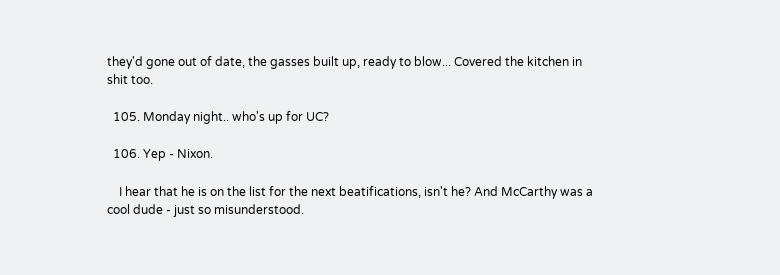they'd gone out of date, the gasses built up, ready to blow... Covered the kitchen in shit too.

  105. Monday night.. who's up for UC?

  106. Yep - Nixon.

    I hear that he is on the list for the next beatifications, isn't he? And McCarthy was a cool dude - just so misunderstood.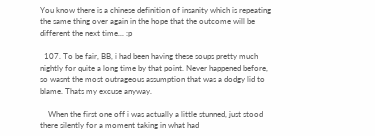You know there is a chinese definition of insanity which is repeating the same thing over again in the hope that the outcome will be different the next time... :p

  107. To be fair, BB, i had been having these soups pretty much nightly for quite a long time by that point. Never happened before, so wasnt the most outrageous assumption that was a dodgy lid to blame. Thats my excuse anyway.

    When the first one off i was actually a little stunned, just stood there silently for a moment taking in what had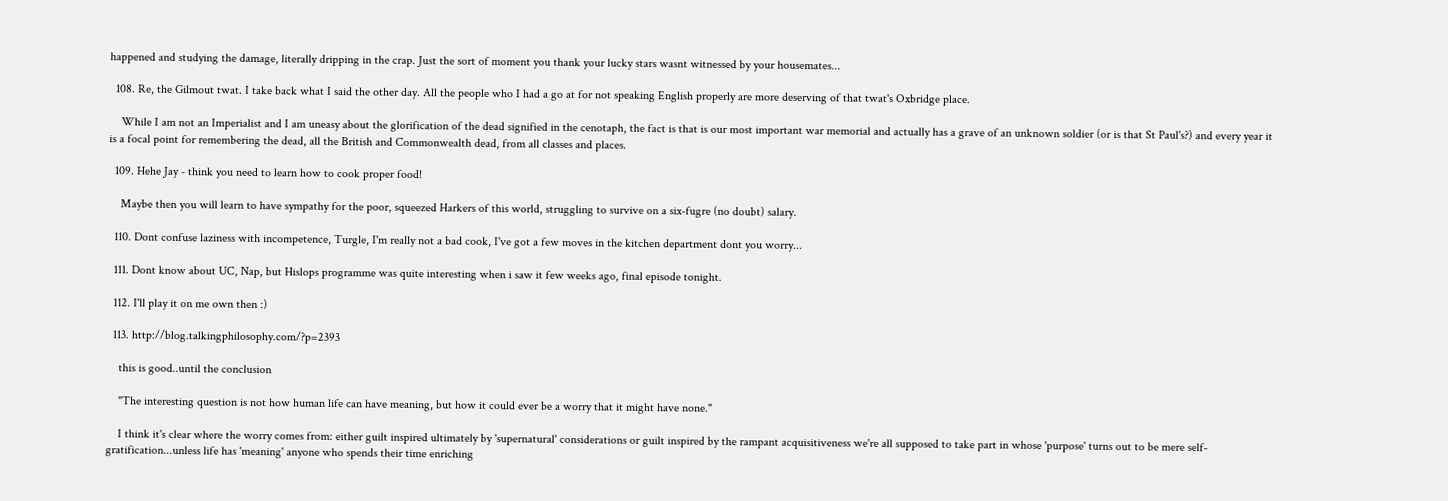happened and studying the damage, literally dripping in the crap. Just the sort of moment you thank your lucky stars wasnt witnessed by your housemates...

  108. Re, the Gilmout twat. I take back what I said the other day. All the people who I had a go at for not speaking English properly are more deserving of that twat's Oxbridge place.

    While I am not an Imperialist and I am uneasy about the glorification of the dead signified in the cenotaph, the fact is that is our most important war memorial and actually has a grave of an unknown soldier (or is that St Paul's?) and every year it is a focal point for remembering the dead, all the British and Commonwealth dead, from all classes and places.

  109. Hehe Jay - think you need to learn how to cook proper food!

    Maybe then you will learn to have sympathy for the poor, squeezed Harkers of this world, struggling to survive on a six-fugre (no doubt) salary.

  110. Dont confuse laziness with incompetence, Turgle, I'm really not a bad cook, I've got a few moves in the kitchen department dont you worry...

  111. Dont know about UC, Nap, but Hislops programme was quite interesting when i saw it few weeks ago, final episode tonight.

  112. I'll play it on me own then :)

  113. http://blog.talkingphilosophy.com/?p=2393

    this is good..until the conclusion

    "The interesting question is not how human life can have meaning, but how it could ever be a worry that it might have none."

    I think it's clear where the worry comes from: either guilt inspired ultimately by 'supernatural' considerations or guilt inspired by the rampant acquisitiveness we're all supposed to take part in whose 'purpose' turns out to be mere self-gratification...unless life has 'meaning' anyone who spends their time enriching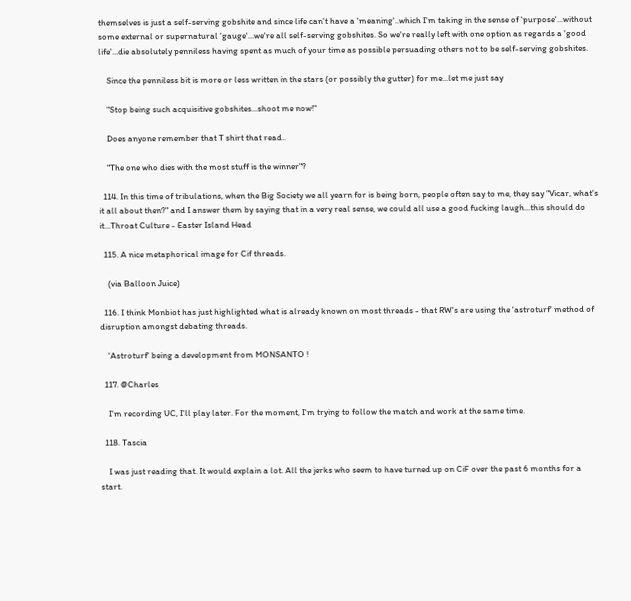themselves is just a self-serving gobshite and since life can't have a 'meaning'..which I'm taking in the sense of 'purpose'...without some external or supernatural 'gauge'...we're all self-serving gobshites. So we're really left with one option as regards a 'good life'...die absolutely penniless having spent as much of your time as possible persuading others not to be self-serving gobshites.

    Since the penniless bit is more or less written in the stars (or possibly the gutter) for me...let me just say

    "Stop being such acquisitive gobshites...shoot me now!"

    Does anyone remember that T shirt that read..

    "The one who dies with the most stuff is the winner"?

  114. In this time of tribulations, when the Big Society we all yearn for is being born, people often say to me, they say "Vicar, what's it all about then?" and I answer them by saying that in a very real sense, we could all use a good fucking laugh...this should do it...Throat Culture - Easter Island Head

  115. A nice metaphorical image for Cif threads.

    (via Balloon Juice)

  116. I think Monbiot has just highlighted what is already known on most threads - that RW's are using the 'astroturf' method of disruption amongst debating threads.

    'Astroturf' being a development from MONSANTO !

  117. @Charles

    I'm recording UC, I'll play later. For the moment, I'm trying to follow the match and work at the same time.

  118. Tascia

    I was just reading that. It would explain a lot. All the jerks who seem to have turned up on CiF over the past 6 months for a start.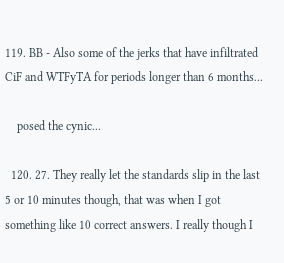119. BB - Also some of the jerks that have infiltrated CiF and WTFyTA for periods longer than 6 months...

    posed the cynic...

  120. 27. They really let the standards slip in the last 5 or 10 minutes though, that was when I got something like 10 correct answers. I really though I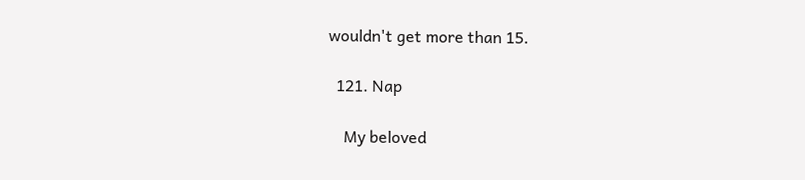wouldn't get more than 15.

  121. Nap

    My beloved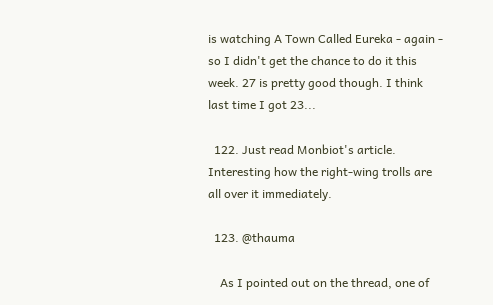is watching A Town Called Eureka - again - so I didn't get the chance to do it this week. 27 is pretty good though. I think last time I got 23...

  122. Just read Monbiot's article. Interesting how the right-wing trolls are all over it immediately.

  123. @thauma

    As I pointed out on the thread, one of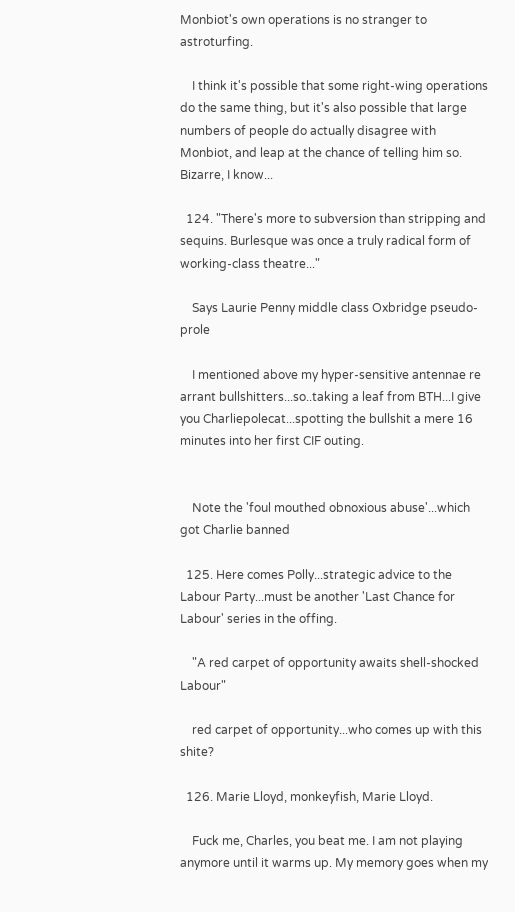Monbiot's own operations is no stranger to astroturfing.

    I think it's possible that some right-wing operations do the same thing, but it's also possible that large numbers of people do actually disagree with Monbiot, and leap at the chance of telling him so. Bizarre, I know...

  124. "There's more to subversion than stripping and sequins. Burlesque was once a truly radical form of working-class theatre..."

    Says Laurie Penny middle class Oxbridge pseudo-prole

    I mentioned above my hyper-sensitive antennae re arrant bullshitters...so..taking a leaf from BTH...I give you Charliepolecat...spotting the bullshit a mere 16 minutes into her first CIF outing.


    Note the 'foul mouthed obnoxious abuse'...which got Charlie banned

  125. Here comes Polly...strategic advice to the Labour Party...must be another 'Last Chance for Labour' series in the offing.

    "A red carpet of opportunity awaits shell-shocked Labour"

    red carpet of opportunity...who comes up with this shite?

  126. Marie Lloyd, monkeyfish, Marie Lloyd.

    Fuck me, Charles, you beat me. I am not playing anymore until it warms up. My memory goes when my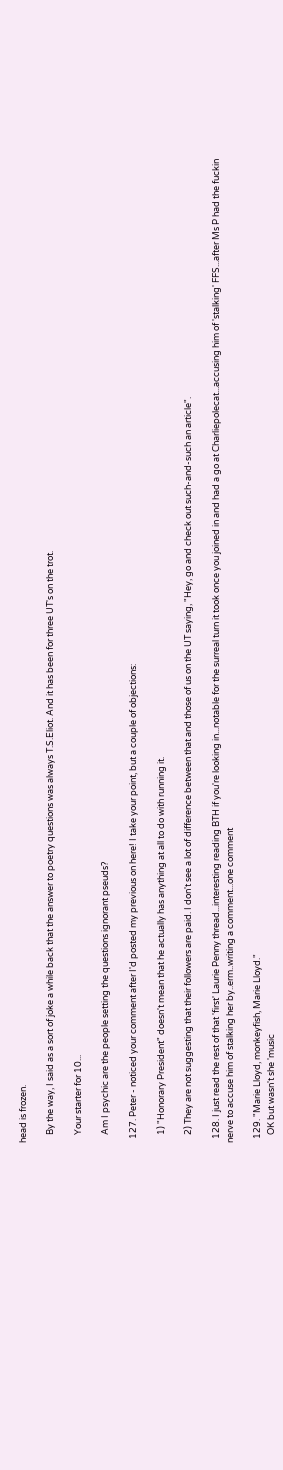head is frozen.

    By the way, I said as a sort of joke a while back that the answer to poetry questions was always T.S.Eliot. And it has been for three UT's on the trot.

    Your starter for 10...

    Am I psychic are the people setting the questions ignorant pseuds?

  127. Peter - noticed your comment after I'd posted my previous on here! I take your point, but a couple of objections:

    1) "Honorary President" doesn't mean that he actually has anything at all to do with running it.

    2) They are not suggesting that their followers are paid. I don't see a lot of difference between that and those of us on the UT saying, "Hey, go and check out such-and-such an article".

  128. I just read the rest of that 'first' Laurie Penny thread...interesting reading BTH if you're looking in...notable for the surreal turn it took once you joined in and had a go at Charliepolecat...accusing him of 'stalking' FFS...after Ms P had the fuckin nerve to accuse him of stalking her by..erm..writing a comment...one comment

  129. "Marie Lloyd, monkeyfish, Marie Lloyd."
    OK but wasn't she 'music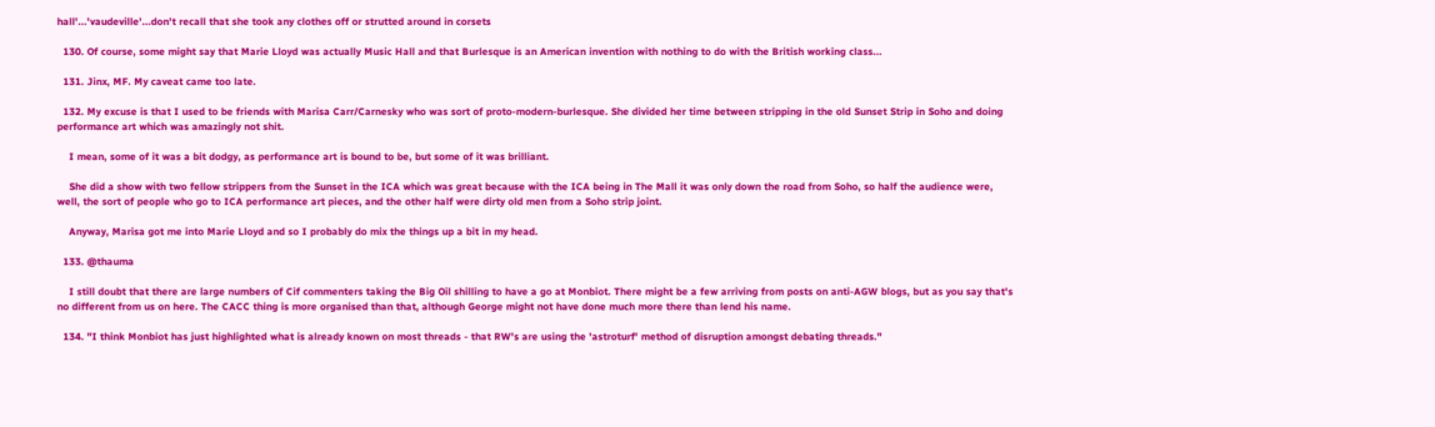hall'...'vaudeville'...don't recall that she took any clothes off or strutted around in corsets

  130. Of course, some might say that Marie Lloyd was actually Music Hall and that Burlesque is an American invention with nothing to do with the British working class...

  131. Jinx, MF. My caveat came too late.

  132. My excuse is that I used to be friends with Marisa Carr/Carnesky who was sort of proto-modern-burlesque. She divided her time between stripping in the old Sunset Strip in Soho and doing performance art which was amazingly not shit.

    I mean, some of it was a bit dodgy, as performance art is bound to be, but some of it was brilliant.

    She did a show with two fellow strippers from the Sunset in the ICA which was great because with the ICA being in The Mall it was only down the road from Soho, so half the audience were, well, the sort of people who go to ICA performance art pieces, and the other half were dirty old men from a Soho strip joint.

    Anyway, Marisa got me into Marie Lloyd and so I probably do mix the things up a bit in my head.

  133. @thauma

    I still doubt that there are large numbers of Cif commenters taking the Big Oil shilling to have a go at Monbiot. There might be a few arriving from posts on anti-AGW blogs, but as you say that's no different from us on here. The CACC thing is more organised than that, although George might not have done much more there than lend his name.

  134. "I think Monbiot has just highlighted what is already known on most threads - that RW's are using the 'astroturf' method of disruption amongst debating threads."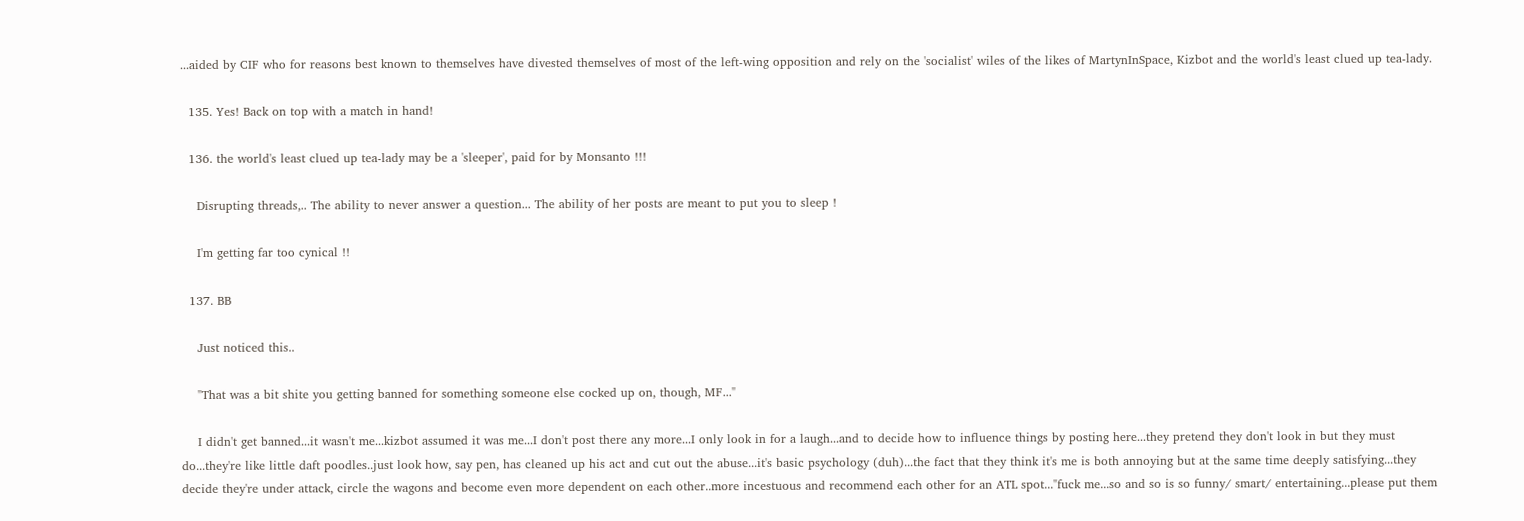...aided by CIF who for reasons best known to themselves have divested themselves of most of the left-wing opposition and rely on the 'socialist' wiles of the likes of MartynInSpace, Kizbot and the world's least clued up tea-lady.

  135. Yes! Back on top with a match in hand!

  136. the world's least clued up tea-lady may be a 'sleeper', paid for by Monsanto !!!

    Disrupting threads,.. The ability to never answer a question... The ability of her posts are meant to put you to sleep !

    I'm getting far too cynical !!

  137. BB

    Just noticed this..

    "That was a bit shite you getting banned for something someone else cocked up on, though, MF..."

    I didn't get banned...it wasn't me...kizbot assumed it was me...I don't post there any more...I only look in for a laugh...and to decide how to influence things by posting here...they pretend they don't look in but they must do...they're like little daft poodles..just look how, say pen, has cleaned up his act and cut out the abuse...it's basic psychology (duh)...the fact that they think it's me is both annoying but at the same time deeply satisfying...they decide they're under attack, circle the wagons and become even more dependent on each other..more incestuous and recommend each other for an ATL spot..."fuck me...so and so is so funny/ smart/ entertaining...please put them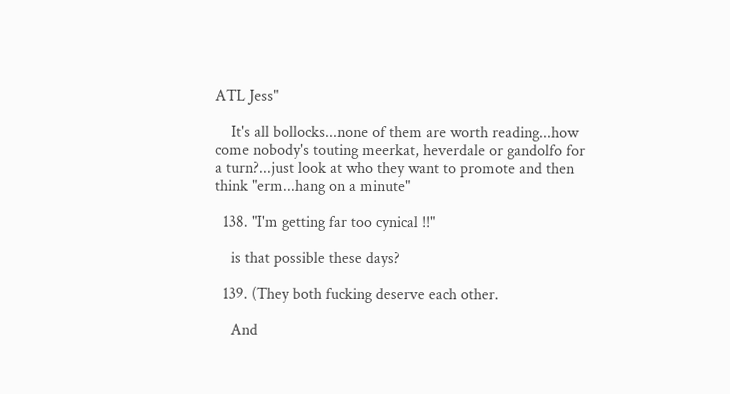ATL Jess"

    It's all bollocks...none of them are worth reading...how come nobody's touting meerkat, heverdale or gandolfo for a turn?...just look at who they want to promote and then think "erm...hang on a minute"

  138. "I'm getting far too cynical !!"

    is that possible these days?

  139. (They both fucking deserve each other.

    And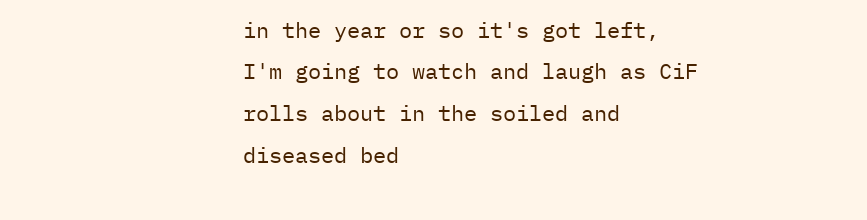in the year or so it's got left, I'm going to watch and laugh as CiF rolls about in the soiled and diseased bed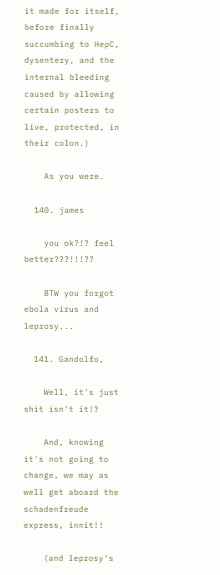it made for itself, before finally succumbing to HepC, dysentery, and the internal bleeding caused by allowing certain posters to live, protected, in their colon.)

    As you were.

  140. james

    you ok?!? feel better???!!!??

    BTW you forgot ebola virus and leprosy...

  141. Gandolfo,

    Well, it's just shit isn't it!?

    And, knowing it's not going to change, we may as well get aboard the schadenfreude express, innit!!

    (and leprosy's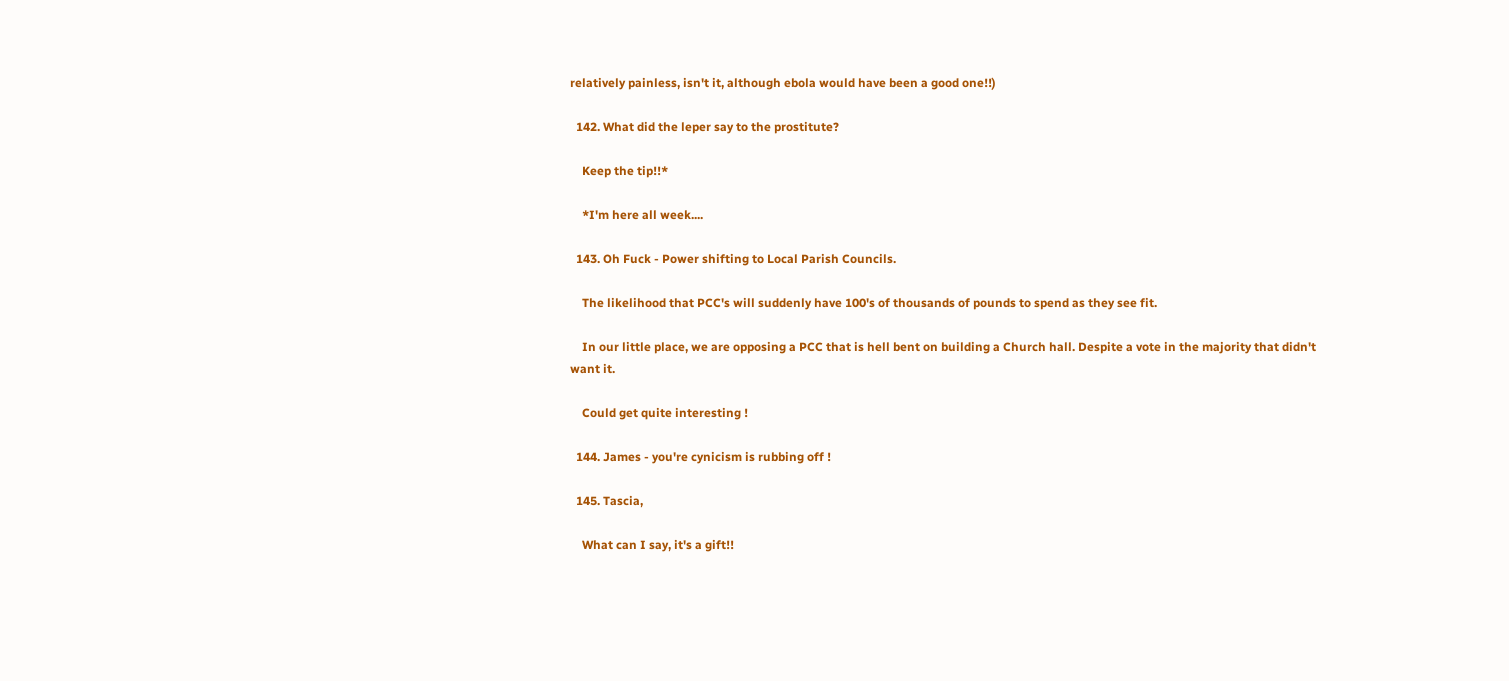relatively painless, isn't it, although ebola would have been a good one!!)

  142. What did the leper say to the prostitute?

    Keep the tip!!*

    *I'm here all week....

  143. Oh Fuck - Power shifting to Local Parish Councils.

    The likelihood that PCC's will suddenly have 100's of thousands of pounds to spend as they see fit.

    In our little place, we are opposing a PCC that is hell bent on building a Church hall. Despite a vote in the majority that didn't want it.

    Could get quite interesting !

  144. James - you're cynicism is rubbing off !

  145. Tascia,

    What can I say, it's a gift!!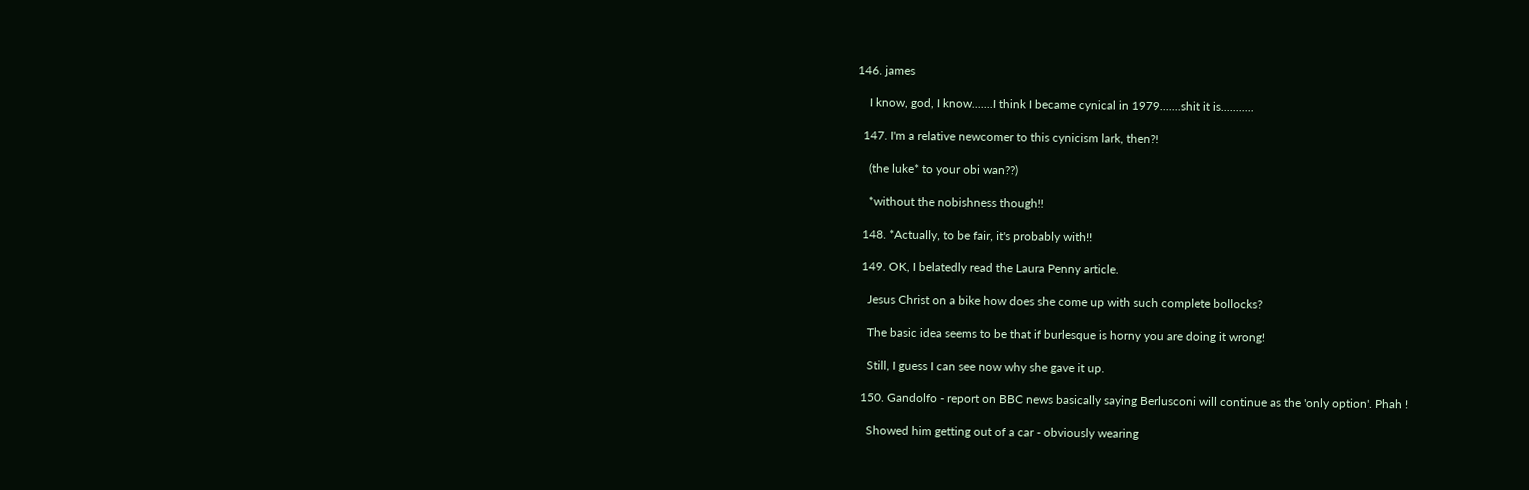146. james

    I know, god, I know.......I think I became cynical in 1979.......shit it is...........

  147. I'm a relative newcomer to this cynicism lark, then?!

    (the luke* to your obi wan??)

    *without the nobishness though!!

  148. *Actually, to be fair, it's probably with!!

  149. OK, I belatedly read the Laura Penny article.

    Jesus Christ on a bike how does she come up with such complete bollocks?

    The basic idea seems to be that if burlesque is horny you are doing it wrong!

    Still, I guess I can see now why she gave it up.

  150. Gandolfo - report on BBC news basically saying Berlusconi will continue as the 'only option'. Phah !

    Showed him getting out of a car - obviously wearing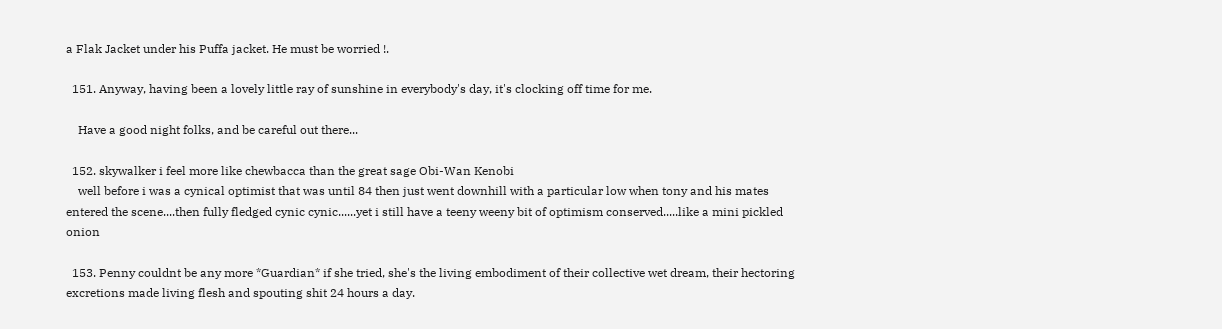a Flak Jacket under his Puffa jacket. He must be worried !.

  151. Anyway, having been a lovely little ray of sunshine in everybody's day, it's clocking off time for me.

    Have a good night folks, and be careful out there...

  152. skywalker i feel more like chewbacca than the great sage Obi-Wan Kenobi
    well before i was a cynical optimist that was until 84 then just went downhill with a particular low when tony and his mates entered the scene....then fully fledged cynic cynic......yet i still have a teeny weeny bit of optimism conserved.....like a mini pickled onion

  153. Penny couldnt be any more *Guardian* if she tried, she's the living embodiment of their collective wet dream, their hectoring excretions made living flesh and spouting shit 24 hours a day.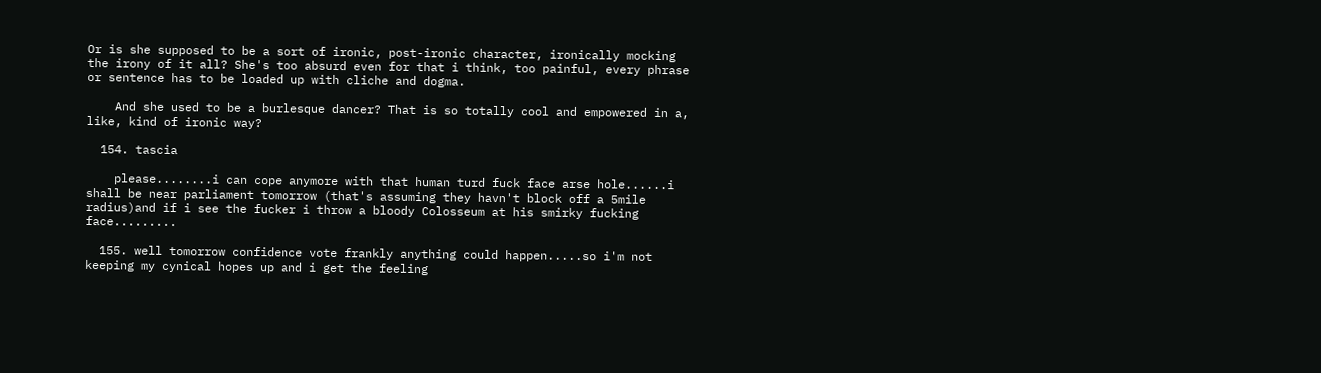Or is she supposed to be a sort of ironic, post-ironic character, ironically mocking the irony of it all? She's too absurd even for that i think, too painful, every phrase or sentence has to be loaded up with cliche and dogma.

    And she used to be a burlesque dancer? That is so totally cool and empowered in a, like, kind of ironic way?

  154. tascia

    please........i can cope anymore with that human turd fuck face arse hole......i shall be near parliament tomorrow (that's assuming they havn't block off a 5mile radius)and if i see the fucker i throw a bloody Colosseum at his smirky fucking face.........

  155. well tomorrow confidence vote frankly anything could happen.....so i'm not keeping my cynical hopes up and i get the feeling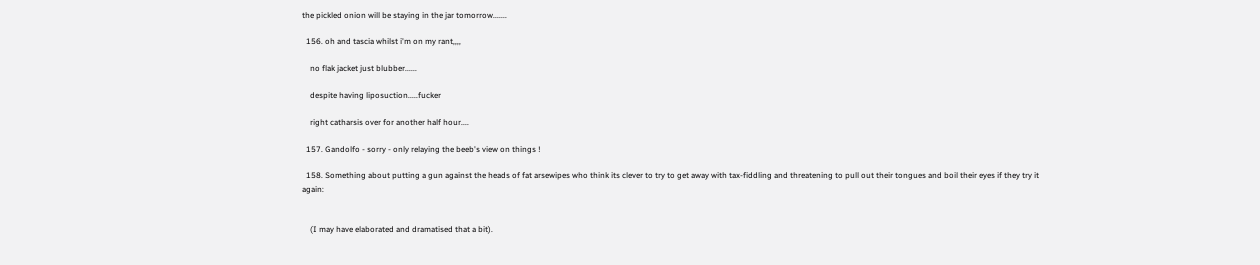the pickled onion will be staying in the jar tomorrow.......

  156. oh and tascia whilst i'm on my rant,,,,

    no flak jacket just blubber......

    despite having liposuction.....fucker

    right catharsis over for another half hour....

  157. Gandolfo - sorry - only relaying the beeb's view on things !

  158. Something about putting a gun against the heads of fat arsewipes who think its clever to try to get away with tax-fiddling and threatening to pull out their tongues and boil their eyes if they try it again:


    (I may have elaborated and dramatised that a bit).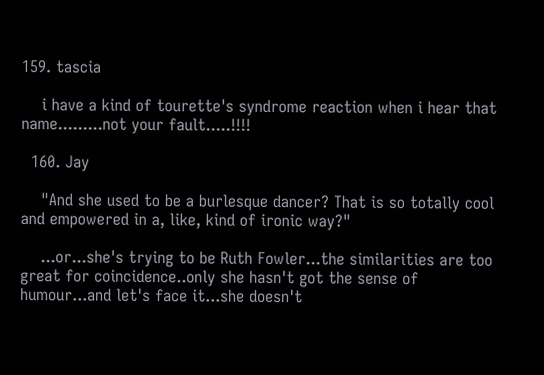159. tascia

    i have a kind of tourette's syndrome reaction when i hear that name.........not your fault.....!!!!

  160. Jay

    "And she used to be a burlesque dancer? That is so totally cool and empowered in a, like, kind of ironic way?"

    ...or...she's trying to be Ruth Fowler...the similarities are too great for coincidence..only she hasn't got the sense of humour...and let's face it...she doesn't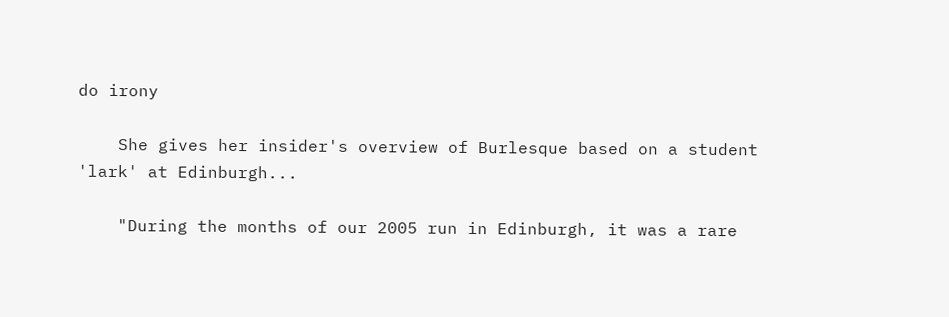do irony

    She gives her insider's overview of Burlesque based on a student 'lark' at Edinburgh...

    "During the months of our 2005 run in Edinburgh, it was a rare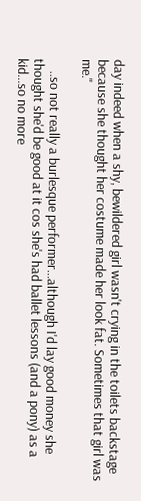day indeed when a shy, bewildered girl wasn't crying in the toilets backstage because she thought her costume made her look fat. Sometimes that girl was me."

    ..so not really a burlesque performer...although I'd lay good money she thought she'd be good at it cos she's had ballet lessons (and a pony) as a kid...so no more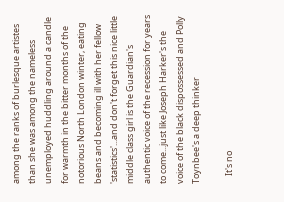among the ranks of burlesque artistes than she was among the nameless unemployed huddling around a candle for warmth in the bitter months of the notorious North London winter, eating beans and becoming ill with her fellow 'statistics'...and don't forget this nice little middle class girl is the Guardian's authentic voice of the recession for years to come...just like Joseph Harker's the voice of the black dispossessed and Polly Toynbee's a deep thinker

    It's no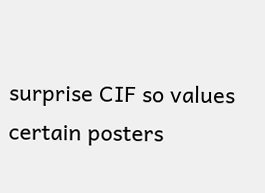surprise CIF so values certain posters